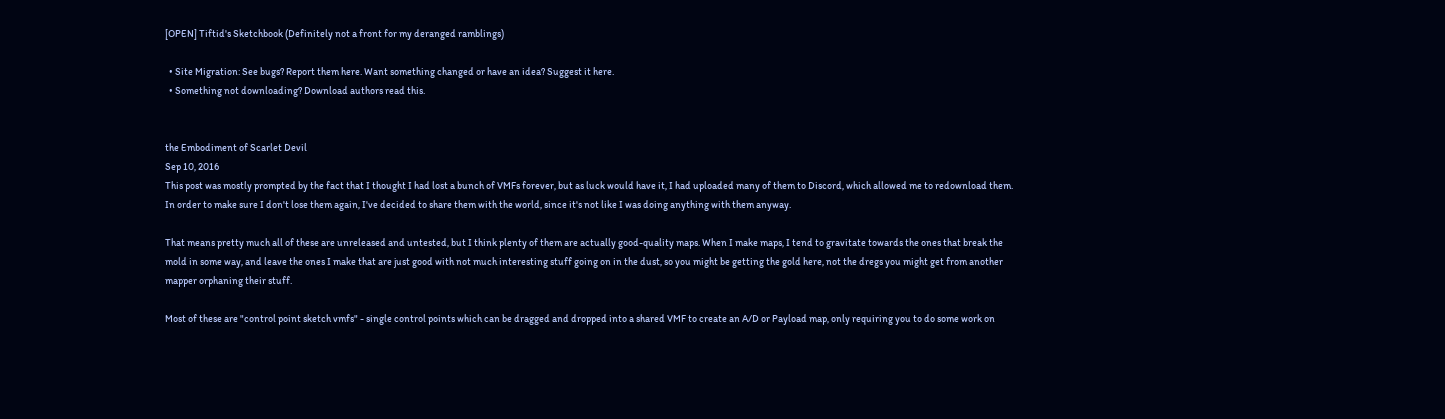[OPEN] Tiftid's Sketchbook (Definitely not a front for my deranged ramblings)

  • Site Migration: See bugs? Report them here. Want something changed or have an idea? Suggest it here.
  • Something not downloading? Download authors read this.


the Embodiment of Scarlet Devil
Sep 10, 2016
This post was mostly prompted by the fact that I thought I had lost a bunch of VMFs forever, but as luck would have it, I had uploaded many of them to Discord, which allowed me to redownload them. In order to make sure I don't lose them again, I've decided to share them with the world, since it's not like I was doing anything with them anyway.

That means pretty much all of these are unreleased and untested, but I think plenty of them are actually good-quality maps. When I make maps, I tend to gravitate towards the ones that break the mold in some way, and leave the ones I make that are just good with not much interesting stuff going on in the dust, so you might be getting the gold here, not the dregs you might get from another mapper orphaning their stuff.

Most of these are "control point sketch vmfs" - single control points which can be dragged and dropped into a shared VMF to create an A/D or Payload map, only requiring you to do some work on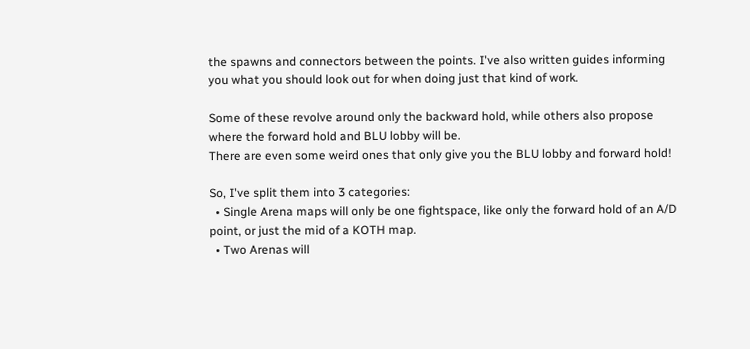the spawns and connectors between the points. I've also written guides informing you what you should look out for when doing just that kind of work.

Some of these revolve around only the backward hold, while others also propose where the forward hold and BLU lobby will be.
There are even some weird ones that only give you the BLU lobby and forward hold!

So, I've split them into 3 categories:
  • Single Arena maps will only be one fightspace, like only the forward hold of an A/D point, or just the mid of a KOTH map.
  • Two Arenas will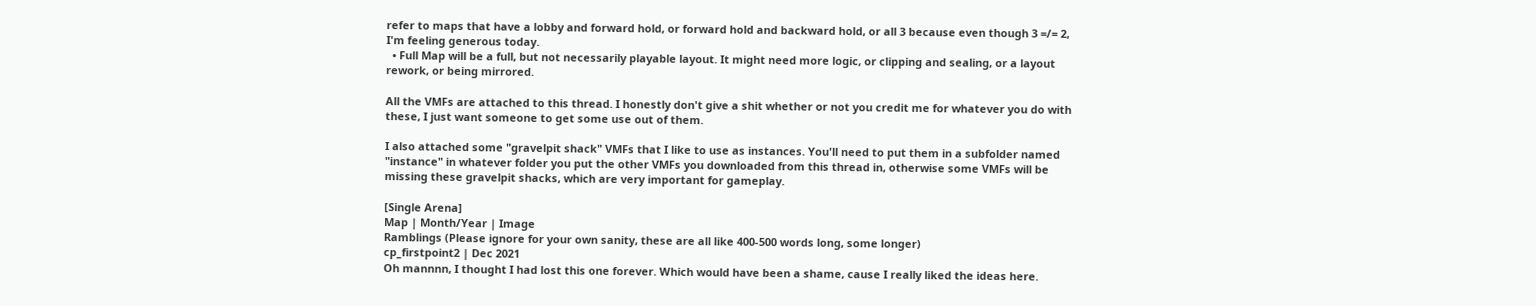refer to maps that have a lobby and forward hold, or forward hold and backward hold, or all 3 because even though 3 =/= 2, I'm feeling generous today.
  • Full Map will be a full, but not necessarily playable layout. It might need more logic, or clipping and sealing, or a layout rework, or being mirrored.

All the VMFs are attached to this thread. I honestly don't give a shit whether or not you credit me for whatever you do with these, I just want someone to get some use out of them.

I also attached some "gravelpit shack" VMFs that I like to use as instances. You'll need to put them in a subfolder named "instance" in whatever folder you put the other VMFs you downloaded from this thread in, otherwise some VMFs will be missing these gravelpit shacks, which are very important for gameplay.

[Single Arena]
Map | Month/Year | Image
Ramblings (Please ignore for your own sanity, these are all like 400-500 words long, some longer)
cp_firstpoint2 | Dec 2021
Oh mannnn, I thought I had lost this one forever. Which would have been a shame, cause I really liked the ideas here.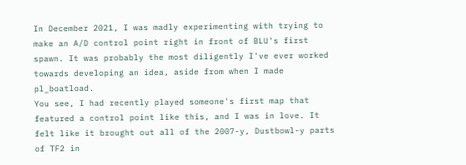In December 2021, I was madly experimenting with trying to make an A/D control point right in front of BLU's first spawn. It was probably the most diligently I've ever worked towards developing an idea, aside from when I made pl_boatload.
You see, I had recently played someone's first map that featured a control point like this, and I was in love. It felt like it brought out all of the 2007-y, Dustbowl-y parts of TF2 in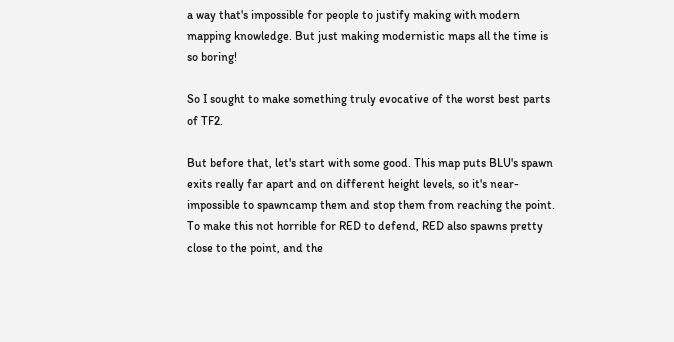a way that's impossible for people to justify making with modern mapping knowledge. But just making modernistic maps all the time is so boring!

So I sought to make something truly evocative of the worst best parts of TF2.

But before that, let's start with some good. This map puts BLU's spawn exits really far apart and on different height levels, so it's near-impossible to spawncamp them and stop them from reaching the point.
To make this not horrible for RED to defend, RED also spawns pretty close to the point, and the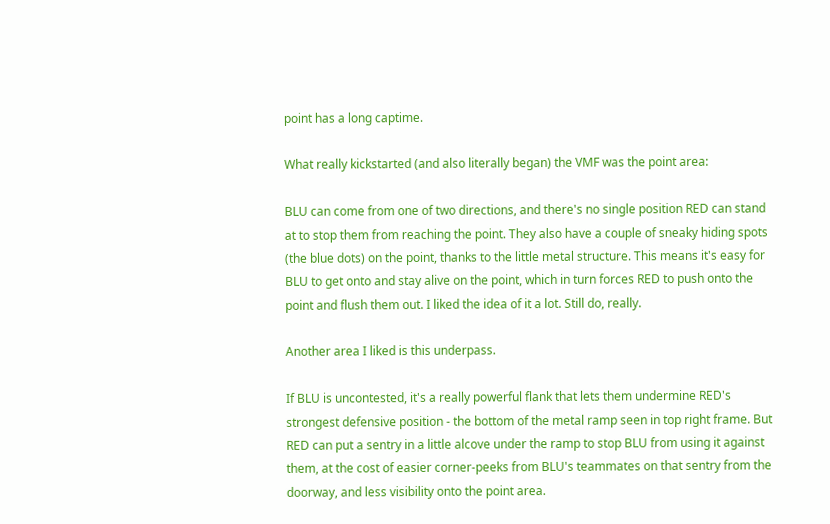point has a long captime.

What really kickstarted (and also literally began) the VMF was the point area:

BLU can come from one of two directions, and there's no single position RED can stand at to stop them from reaching the point. They also have a couple of sneaky hiding spots (the blue dots) on the point, thanks to the little metal structure. This means it's easy for BLU to get onto and stay alive on the point, which in turn forces RED to push onto the point and flush them out. I liked the idea of it a lot. Still do, really.

Another area I liked is this underpass.

If BLU is uncontested, it's a really powerful flank that lets them undermine RED's strongest defensive position - the bottom of the metal ramp seen in top right frame. But RED can put a sentry in a little alcove under the ramp to stop BLU from using it against them, at the cost of easier corner-peeks from BLU's teammates on that sentry from the doorway, and less visibility onto the point area.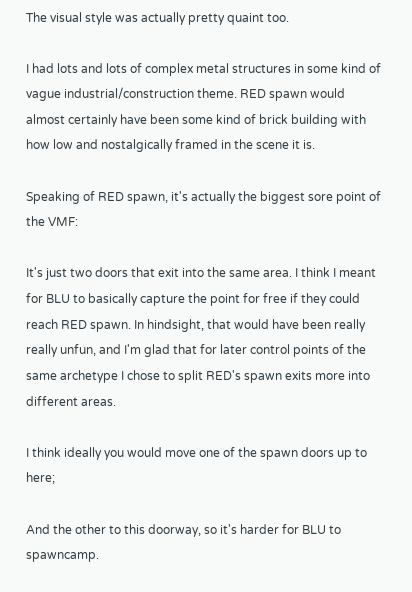The visual style was actually pretty quaint too.

I had lots and lots of complex metal structures in some kind of vague industrial/construction theme. RED spawn would almost certainly have been some kind of brick building with how low and nostalgically framed in the scene it is.

Speaking of RED spawn, it's actually the biggest sore point of the VMF:

It's just two doors that exit into the same area. I think I meant for BLU to basically capture the point for free if they could reach RED spawn. In hindsight, that would have been really really unfun, and I'm glad that for later control points of the same archetype I chose to split RED's spawn exits more into different areas.

I think ideally you would move one of the spawn doors up to here;

And the other to this doorway, so it's harder for BLU to spawncamp.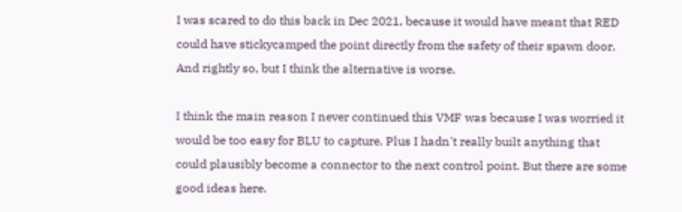I was scared to do this back in Dec 2021, because it would have meant that RED could have stickycamped the point directly from the safety of their spawn door. And rightly so, but I think the alternative is worse.

I think the main reason I never continued this VMF was because I was worried it would be too easy for BLU to capture. Plus I hadn't really built anything that could plausibly become a connector to the next control point. But there are some good ideas here.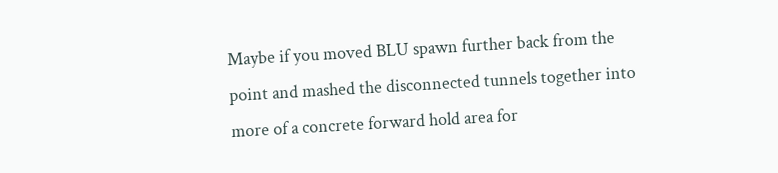Maybe if you moved BLU spawn further back from the point and mashed the disconnected tunnels together into more of a concrete forward hold area for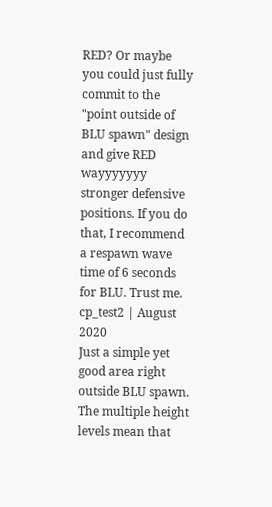RED? Or maybe you could just fully commit to the "point outside of BLU spawn" design and give RED wayyyyyyy stronger defensive positions. If you do that, I recommend a respawn wave time of 6 seconds for BLU. Trust me.
cp_test2 | August 2020
Just a simple yet good area right outside BLU spawn. The multiple height levels mean that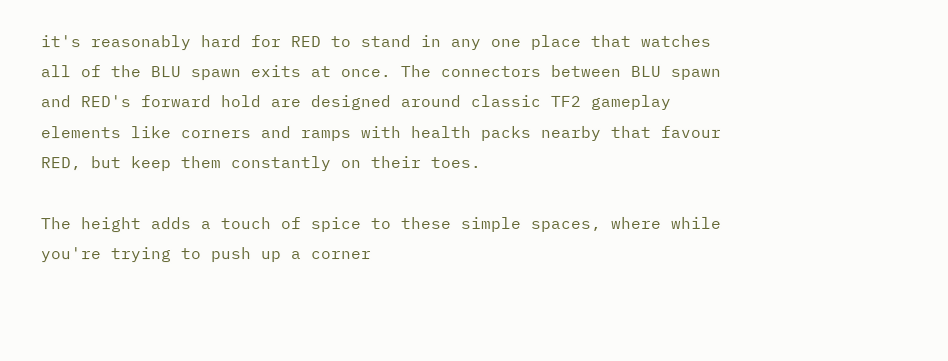it's reasonably hard for RED to stand in any one place that watches all of the BLU spawn exits at once. The connectors between BLU spawn and RED's forward hold are designed around classic TF2 gameplay elements like corners and ramps with health packs nearby that favour RED, but keep them constantly on their toes.

The height adds a touch of spice to these simple spaces, where while you're trying to push up a corner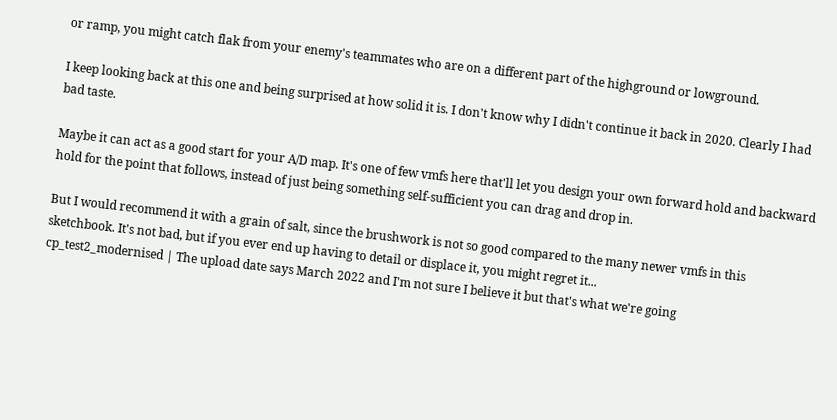or ramp, you might catch flak from your enemy's teammates who are on a different part of the highground or lowground.

I keep looking back at this one and being surprised at how solid it is. I don't know why I didn't continue it back in 2020. Clearly I had bad taste.

Maybe it can act as a good start for your A/D map. It's one of few vmfs here that'll let you design your own forward hold and backward hold for the point that follows, instead of just being something self-sufficient you can drag and drop in.

But I would recommend it with a grain of salt, since the brushwork is not so good compared to the many newer vmfs in this sketchbook. It's not bad, but if you ever end up having to detail or displace it, you might regret it...
cp_test2_modernised | The upload date says March 2022 and I'm not sure I believe it but that's what we're going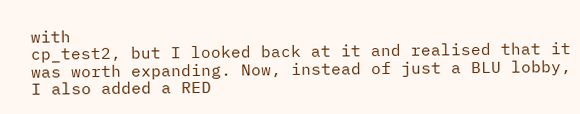with
cp_test2, but I looked back at it and realised that it was worth expanding. Now, instead of just a BLU lobby, I also added a RED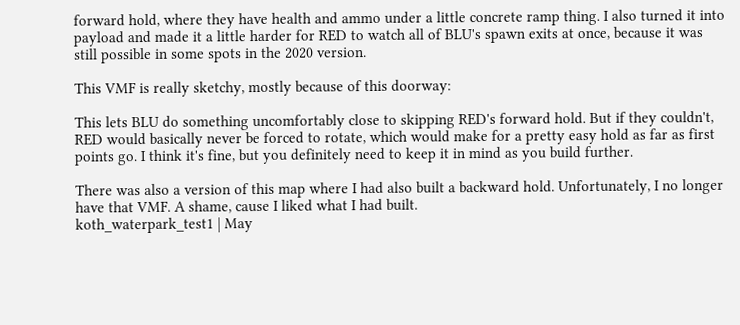forward hold, where they have health and ammo under a little concrete ramp thing. I also turned it into payload and made it a little harder for RED to watch all of BLU's spawn exits at once, because it was still possible in some spots in the 2020 version.

This VMF is really sketchy, mostly because of this doorway:

This lets BLU do something uncomfortably close to skipping RED's forward hold. But if they couldn't, RED would basically never be forced to rotate, which would make for a pretty easy hold as far as first points go. I think it's fine, but you definitely need to keep it in mind as you build further.

There was also a version of this map where I had also built a backward hold. Unfortunately, I no longer have that VMF. A shame, cause I liked what I had built.
koth_waterpark_test1 | May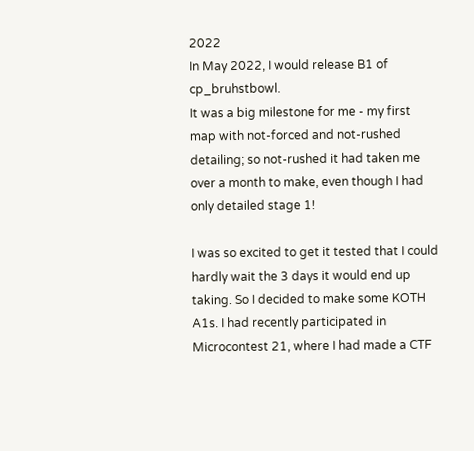2022
In May 2022, I would release B1 of cp_bruhstbowl.
It was a big milestone for me - my first map with not-forced and not-rushed detailing; so not-rushed it had taken me over a month to make, even though I had only detailed stage 1!

I was so excited to get it tested that I could hardly wait the 3 days it would end up taking. So I decided to make some KOTH A1s. I had recently participated in Microcontest 21, where I had made a CTF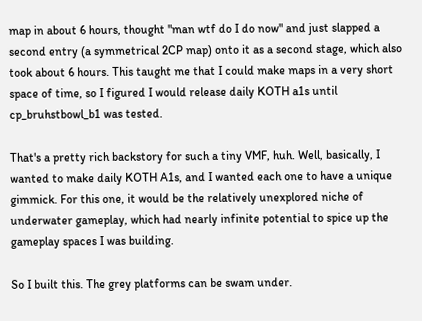map in about 6 hours, thought "man wtf do I do now" and just slapped a second entry (a symmetrical 2CP map) onto it as a second stage, which also took about 6 hours. This taught me that I could make maps in a very short space of time, so I figured I would release daily KOTH a1s until cp_bruhstbowl_b1 was tested.

That's a pretty rich backstory for such a tiny VMF, huh. Well, basically, I wanted to make daily KOTH A1s, and I wanted each one to have a unique gimmick. For this one, it would be the relatively unexplored niche of underwater gameplay, which had nearly infinite potential to spice up the gameplay spaces I was building.

So I built this. The grey platforms can be swam under.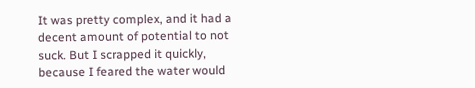It was pretty complex, and it had a decent amount of potential to not suck. But I scrapped it quickly, because I feared the water would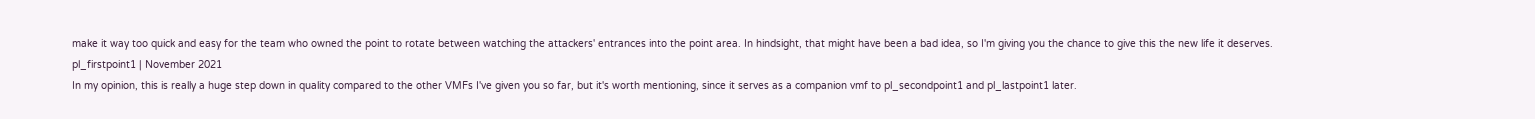make it way too quick and easy for the team who owned the point to rotate between watching the attackers' entrances into the point area. In hindsight, that might have been a bad idea, so I'm giving you the chance to give this the new life it deserves.
pl_firstpoint1 | November 2021
In my opinion, this is really a huge step down in quality compared to the other VMFs I've given you so far, but it's worth mentioning, since it serves as a companion vmf to pl_secondpoint1 and pl_lastpoint1 later.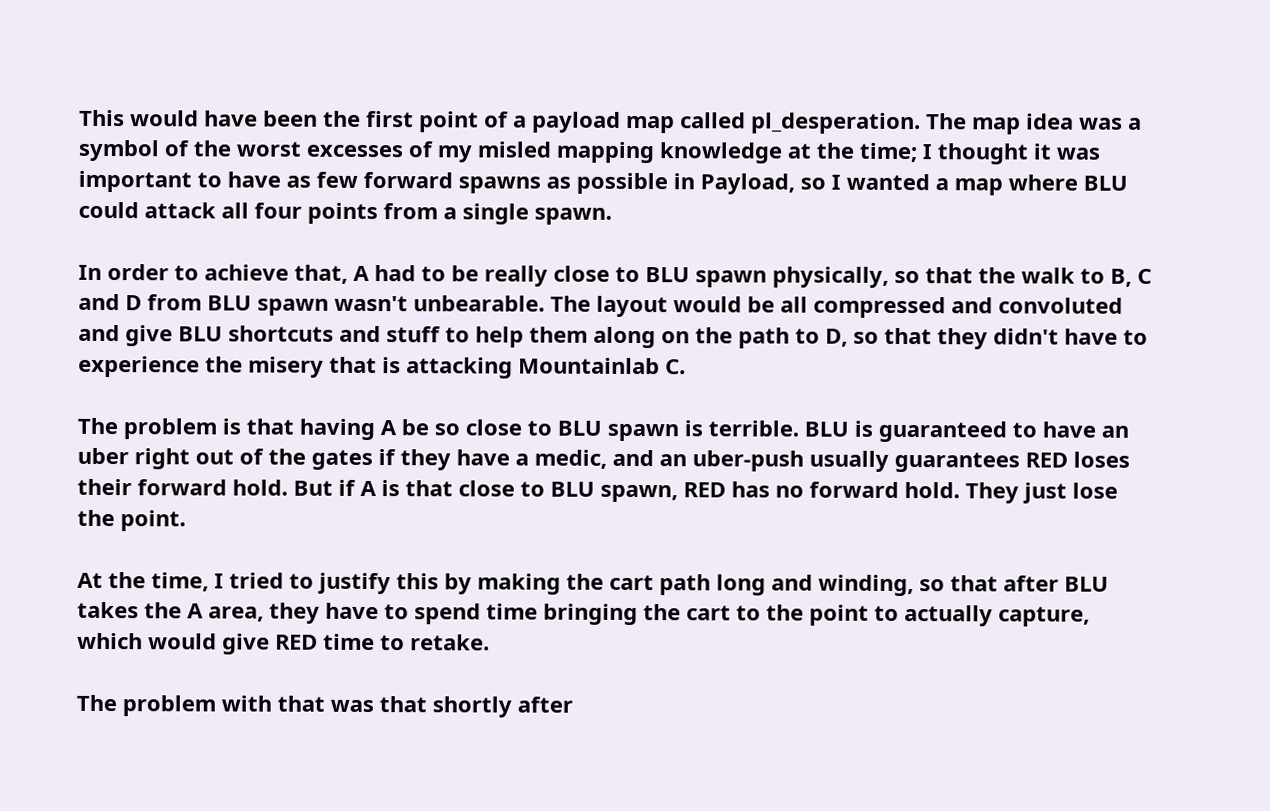This would have been the first point of a payload map called pl_desperation. The map idea was a symbol of the worst excesses of my misled mapping knowledge at the time; I thought it was important to have as few forward spawns as possible in Payload, so I wanted a map where BLU could attack all four points from a single spawn.

In order to achieve that, A had to be really close to BLU spawn physically, so that the walk to B, C and D from BLU spawn wasn't unbearable. The layout would be all compressed and convoluted and give BLU shortcuts and stuff to help them along on the path to D, so that they didn't have to experience the misery that is attacking Mountainlab C.

The problem is that having A be so close to BLU spawn is terrible. BLU is guaranteed to have an uber right out of the gates if they have a medic, and an uber-push usually guarantees RED loses their forward hold. But if A is that close to BLU spawn, RED has no forward hold. They just lose the point.

At the time, I tried to justify this by making the cart path long and winding, so that after BLU takes the A area, they have to spend time bringing the cart to the point to actually capture, which would give RED time to retake.

The problem with that was that shortly after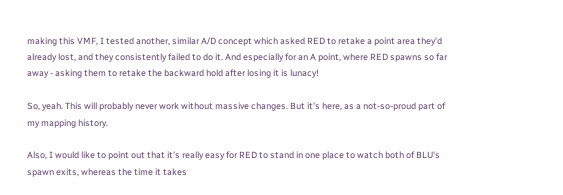making this VMF, I tested another, similar A/D concept which asked RED to retake a point area they'd already lost, and they consistently failed to do it. And especially for an A point, where RED spawns so far away - asking them to retake the backward hold after losing it is lunacy!

So, yeah. This will probably never work without massive changes. But it's here, as a not-so-proud part of my mapping history.

Also, I would like to point out that it's really easy for RED to stand in one place to watch both of BLU's spawn exits, whereas the time it takes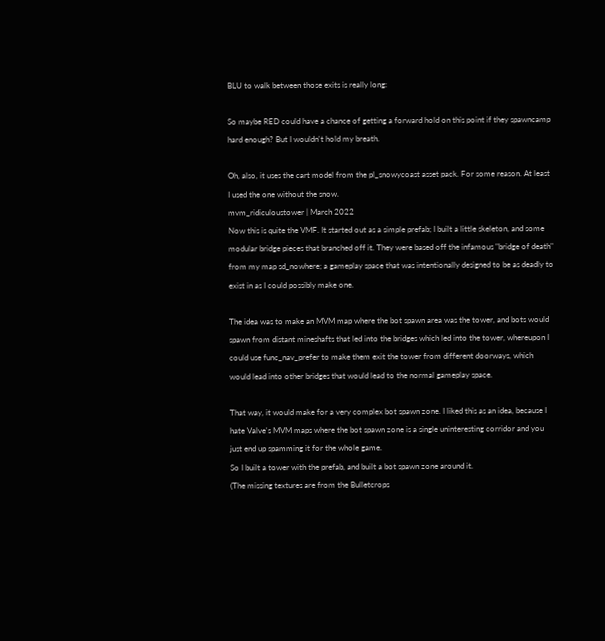BLU to walk between those exits is really long:

So maybe RED could have a chance of getting a forward hold on this point if they spawncamp hard enough? But I wouldn't hold my breath.

Oh, also, it uses the cart model from the pl_snowycoast asset pack. For some reason. At least I used the one without the snow.
mvm_ridiculoustower | March 2022
Now this is quite the VMF. It started out as a simple prefab; I built a little skeleton, and some modular bridge pieces that branched off it. They were based off the infamous "bridge of death" from my map sd_nowhere; a gameplay space that was intentionally designed to be as deadly to exist in as I could possibly make one.

The idea was to make an MVM map where the bot spawn area was the tower, and bots would spawn from distant mineshafts that led into the bridges which led into the tower, whereupon I could use func_nav_prefer to make them exit the tower from different doorways, which would lead into other bridges that would lead to the normal gameplay space.

That way, it would make for a very complex bot spawn zone. I liked this as an idea, because I hate Valve's MVM maps where the bot spawn zone is a single uninteresting corridor and you just end up spamming it for the whole game.
So I built a tower with the prefab, and built a bot spawn zone around it.
(The missing textures are from the Bulletcrops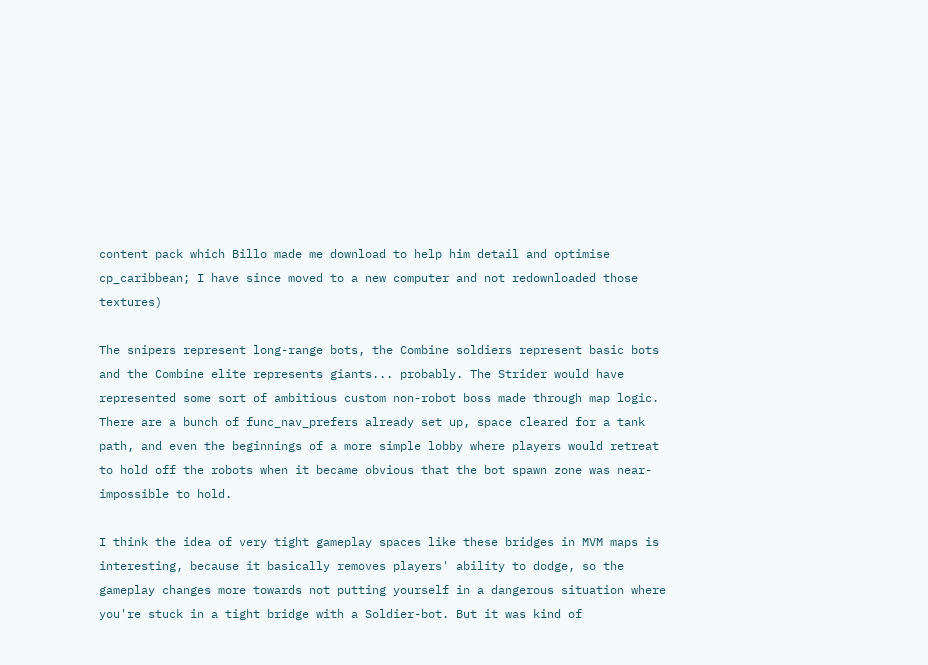content pack which Billo made me download to help him detail and optimise cp_caribbean; I have since moved to a new computer and not redownloaded those textures)

The snipers represent long-range bots, the Combine soldiers represent basic bots and the Combine elite represents giants... probably. The Strider would have represented some sort of ambitious custom non-robot boss made through map logic.
There are a bunch of func_nav_prefers already set up, space cleared for a tank path, and even the beginnings of a more simple lobby where players would retreat to hold off the robots when it became obvious that the bot spawn zone was near-impossible to hold.

I think the idea of very tight gameplay spaces like these bridges in MVM maps is interesting, because it basically removes players' ability to dodge, so the gameplay changes more towards not putting yourself in a dangerous situation where you're stuck in a tight bridge with a Soldier-bot. But it was kind of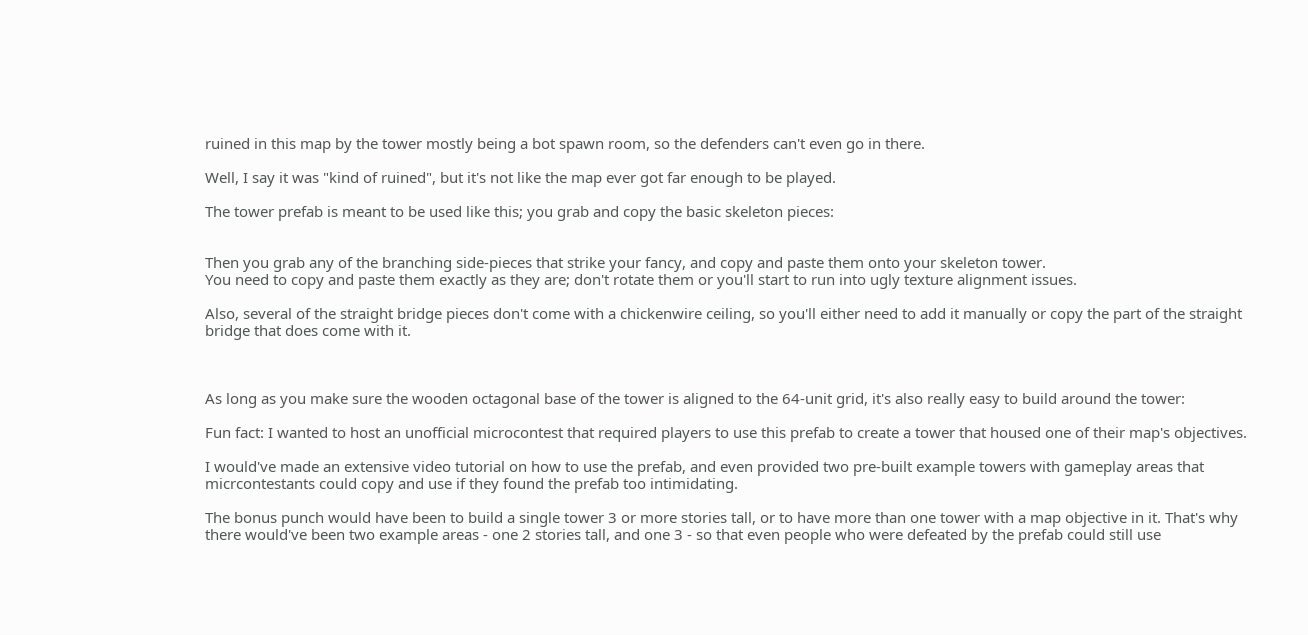ruined in this map by the tower mostly being a bot spawn room, so the defenders can't even go in there.

Well, I say it was "kind of ruined", but it's not like the map ever got far enough to be played.

The tower prefab is meant to be used like this; you grab and copy the basic skeleton pieces:


Then you grab any of the branching side-pieces that strike your fancy, and copy and paste them onto your skeleton tower.
You need to copy and paste them exactly as they are; don't rotate them or you'll start to run into ugly texture alignment issues.

Also, several of the straight bridge pieces don't come with a chickenwire ceiling, so you'll either need to add it manually or copy the part of the straight bridge that does come with it.



As long as you make sure the wooden octagonal base of the tower is aligned to the 64-unit grid, it's also really easy to build around the tower:

Fun fact: I wanted to host an unofficial microcontest that required players to use this prefab to create a tower that housed one of their map's objectives.

I would've made an extensive video tutorial on how to use the prefab, and even provided two pre-built example towers with gameplay areas that micrcontestants could copy and use if they found the prefab too intimidating.

The bonus punch would have been to build a single tower 3 or more stories tall, or to have more than one tower with a map objective in it. That's why there would've been two example areas - one 2 stories tall, and one 3 - so that even people who were defeated by the prefab could still use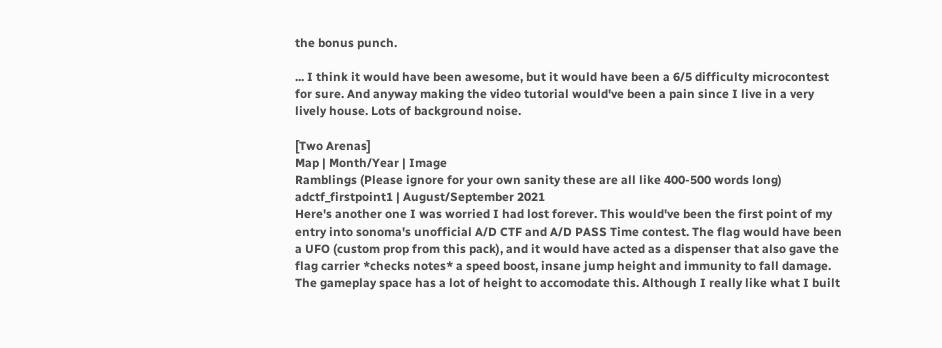the bonus punch.

... I think it would have been awesome, but it would have been a 6/5 difficulty microcontest for sure. And anyway making the video tutorial would've been a pain since I live in a very lively house. Lots of background noise.

[Two Arenas]
Map | Month/Year | Image
Ramblings (Please ignore for your own sanity these are all like 400-500 words long)
adctf_firstpoint1 | August/September 2021
Here's another one I was worried I had lost forever. This would've been the first point of my entry into sonoma's unofficial A/D CTF and A/D PASS Time contest. The flag would have been a UFO (custom prop from this pack), and it would have acted as a dispenser that also gave the flag carrier *checks notes* a speed boost, insane jump height and immunity to fall damage. The gameplay space has a lot of height to accomodate this. Although I really like what I built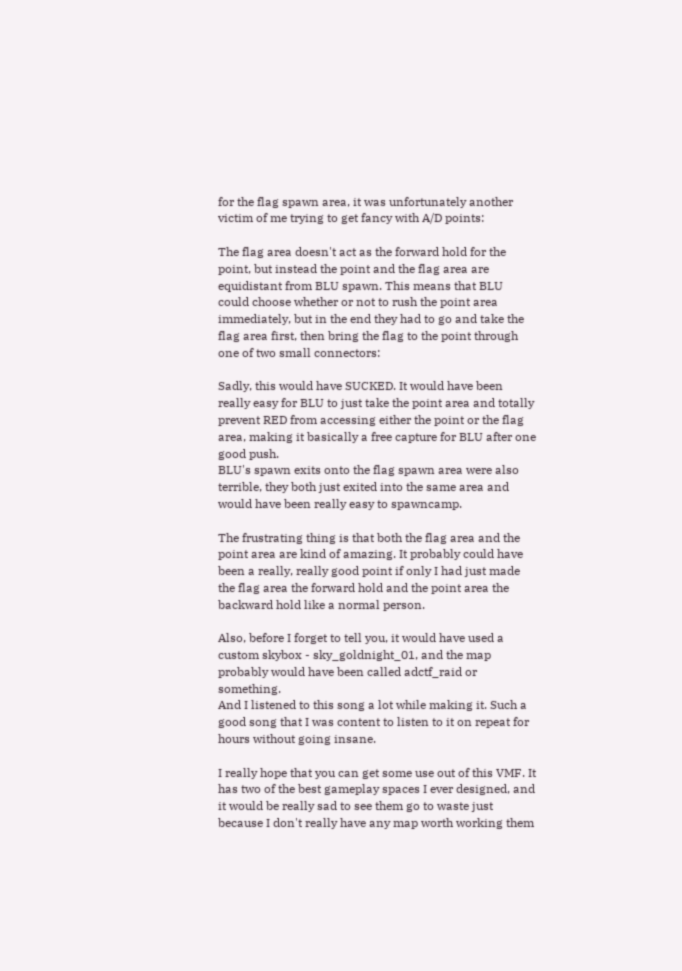for the flag spawn area, it was unfortunately another victim of me trying to get fancy with A/D points:

The flag area doesn't act as the forward hold for the point, but instead the point and the flag area are equidistant from BLU spawn. This means that BLU could choose whether or not to rush the point area immediately, but in the end they had to go and take the flag area first, then bring the flag to the point through one of two small connectors:

Sadly, this would have SUCKED. It would have been really easy for BLU to just take the point area and totally prevent RED from accessing either the point or the flag area, making it basically a free capture for BLU after one good push.
BLU's spawn exits onto the flag spawn area were also terrible, they both just exited into the same area and would have been really easy to spawncamp.

The frustrating thing is that both the flag area and the point area are kind of amazing. It probably could have been a really, really good point if only I had just made the flag area the forward hold and the point area the backward hold like a normal person.

Also, before I forget to tell you, it would have used a custom skybox - sky_goldnight_01, and the map probably would have been called adctf_raid or something.
And I listened to this song a lot while making it. Such a good song that I was content to listen to it on repeat for hours without going insane.

I really hope that you can get some use out of this VMF. It has two of the best gameplay spaces I ever designed, and it would be really sad to see them go to waste just because I don't really have any map worth working them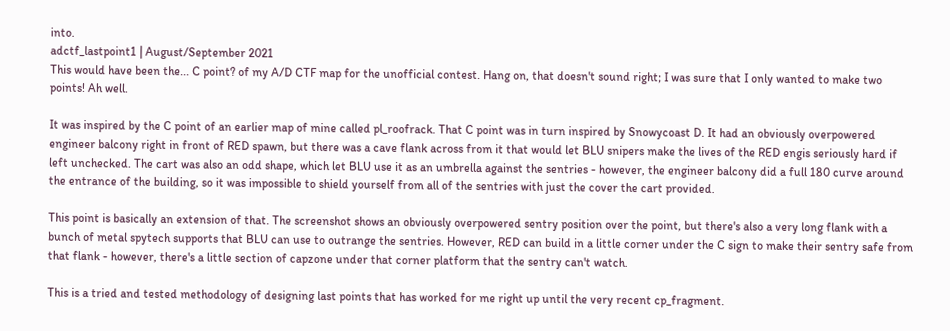into.
adctf_lastpoint1 | August/September 2021
This would have been the... C point? of my A/D CTF map for the unofficial contest. Hang on, that doesn't sound right; I was sure that I only wanted to make two points! Ah well.

It was inspired by the C point of an earlier map of mine called pl_roofrack. That C point was in turn inspired by Snowycoast D. It had an obviously overpowered engineer balcony right in front of RED spawn, but there was a cave flank across from it that would let BLU snipers make the lives of the RED engis seriously hard if left unchecked. The cart was also an odd shape, which let BLU use it as an umbrella against the sentries - however, the engineer balcony did a full 180 curve around the entrance of the building, so it was impossible to shield yourself from all of the sentries with just the cover the cart provided.

This point is basically an extension of that. The screenshot shows an obviously overpowered sentry position over the point, but there's also a very long flank with a bunch of metal spytech supports that BLU can use to outrange the sentries. However, RED can build in a little corner under the C sign to make their sentry safe from that flank - however, there's a little section of capzone under that corner platform that the sentry can't watch.

This is a tried and tested methodology of designing last points that has worked for me right up until the very recent cp_fragment.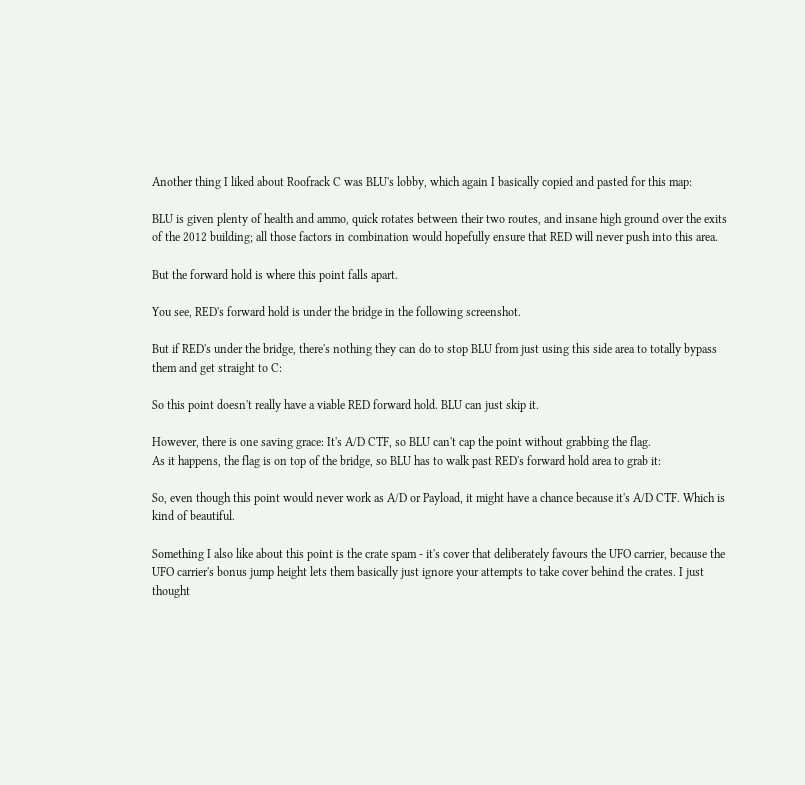Another thing I liked about Roofrack C was BLU's lobby, which again I basically copied and pasted for this map:

BLU is given plenty of health and ammo, quick rotates between their two routes, and insane high ground over the exits of the 2012 building; all those factors in combination would hopefully ensure that RED will never push into this area.

But the forward hold is where this point falls apart.

You see, RED's forward hold is under the bridge in the following screenshot.

But if RED's under the bridge, there's nothing they can do to stop BLU from just using this side area to totally bypass them and get straight to C:

So this point doesn't really have a viable RED forward hold. BLU can just skip it.

However, there is one saving grace: It's A/D CTF, so BLU can't cap the point without grabbing the flag.
As it happens, the flag is on top of the bridge, so BLU has to walk past RED's forward hold area to grab it:

So, even though this point would never work as A/D or Payload, it might have a chance because it's A/D CTF. Which is kind of beautiful.

Something I also like about this point is the crate spam - it's cover that deliberately favours the UFO carrier, because the UFO carrier's bonus jump height lets them basically just ignore your attempts to take cover behind the crates. I just thought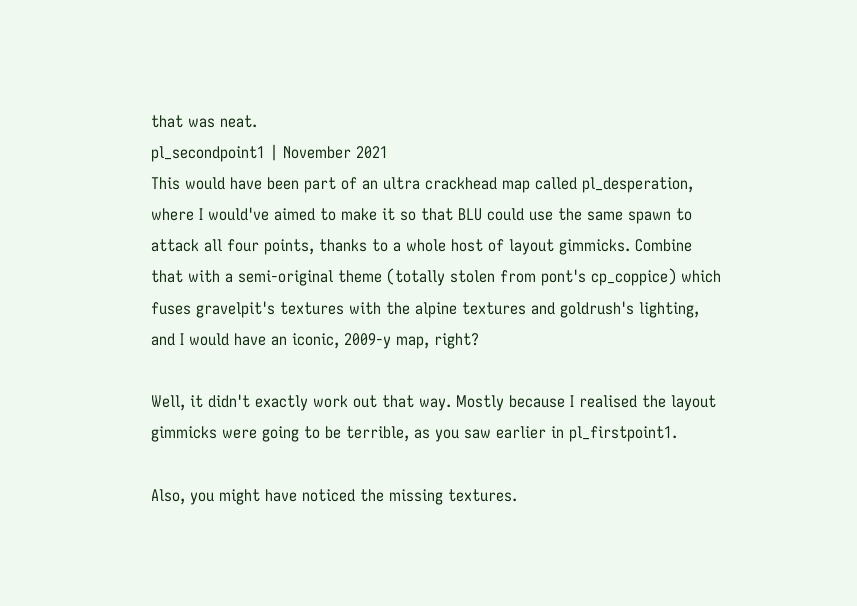that was neat.
pl_secondpoint1 | November 2021
This would have been part of an ultra crackhead map called pl_desperation, where I would've aimed to make it so that BLU could use the same spawn to attack all four points, thanks to a whole host of layout gimmicks. Combine that with a semi-original theme (totally stolen from pont's cp_coppice) which fuses gravelpit's textures with the alpine textures and goldrush's lighting, and I would have an iconic, 2009-y map, right?

Well, it didn't exactly work out that way. Mostly because I realised the layout gimmicks were going to be terrible, as you saw earlier in pl_firstpoint1.

Also, you might have noticed the missing textures.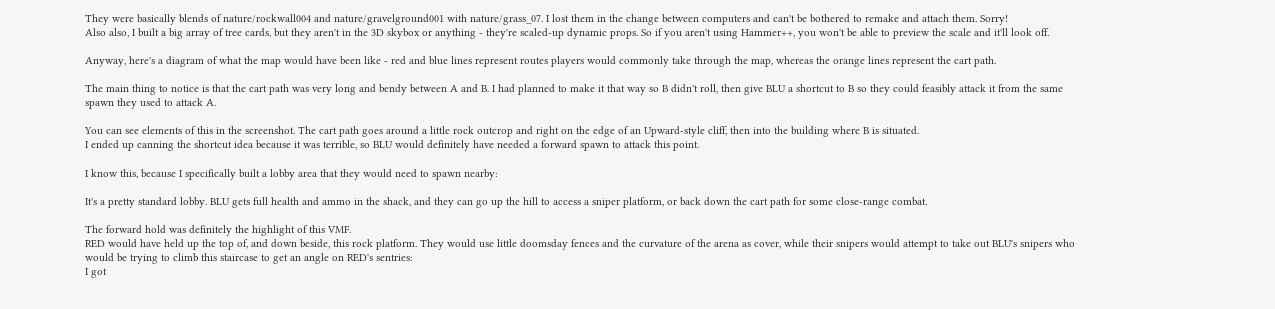They were basically blends of nature/rockwall004 and nature/gravelground001 with nature/grass_07. I lost them in the change between computers and can't be bothered to remake and attach them. Sorry!
Also also, I built a big array of tree cards, but they aren't in the 3D skybox or anything - they're scaled-up dynamic props. So if you aren't using Hammer++, you won't be able to preview the scale and it'll look off.

Anyway, here's a diagram of what the map would have been like - red and blue lines represent routes players would commonly take through the map, whereas the orange lines represent the cart path.

The main thing to notice is that the cart path was very long and bendy between A and B. I had planned to make it that way so B didn't roll, then give BLU a shortcut to B so they could feasibly attack it from the same spawn they used to attack A.

You can see elements of this in the screenshot. The cart path goes around a little rock outcrop and right on the edge of an Upward-style cliff, then into the building where B is situated.
I ended up canning the shortcut idea because it was terrible, so BLU would definitely have needed a forward spawn to attack this point.

I know this, because I specifically built a lobby area that they would need to spawn nearby:

It's a pretty standard lobby. BLU gets full health and ammo in the shack, and they can go up the hill to access a sniper platform, or back down the cart path for some close-range combat.

The forward hold was definitely the highlight of this VMF.
RED would have held up the top of, and down beside, this rock platform. They would use little doomsday fences and the curvature of the arena as cover, while their snipers would attempt to take out BLU's snipers who would be trying to climb this staircase to get an angle on RED's sentries:
I got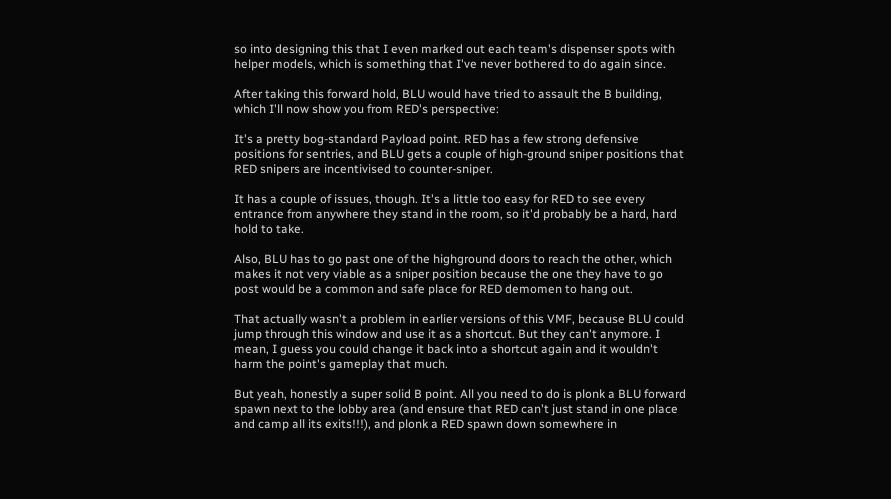so into designing this that I even marked out each team's dispenser spots with helper models, which is something that I've never bothered to do again since.

After taking this forward hold, BLU would have tried to assault the B building, which I'll now show you from RED's perspective:

It's a pretty bog-standard Payload point. RED has a few strong defensive positions for sentries, and BLU gets a couple of high-ground sniper positions that RED snipers are incentivised to counter-sniper.

It has a couple of issues, though. It's a little too easy for RED to see every entrance from anywhere they stand in the room, so it'd probably be a hard, hard hold to take.

Also, BLU has to go past one of the highground doors to reach the other, which makes it not very viable as a sniper position because the one they have to go post would be a common and safe place for RED demomen to hang out.

That actually wasn't a problem in earlier versions of this VMF, because BLU could jump through this window and use it as a shortcut. But they can't anymore. I mean, I guess you could change it back into a shortcut again and it wouldn't harm the point's gameplay that much.

But yeah, honestly a super solid B point. All you need to do is plonk a BLU forward spawn next to the lobby area (and ensure that RED can't just stand in one place and camp all its exits!!!), and plonk a RED spawn down somewhere in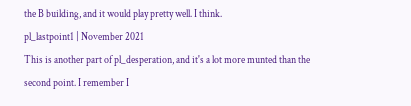the B building, and it would play pretty well. I think.
pl_lastpoint1 | November 2021
This is another part of pl_desperation, and it's a lot more munted than the second point. I remember I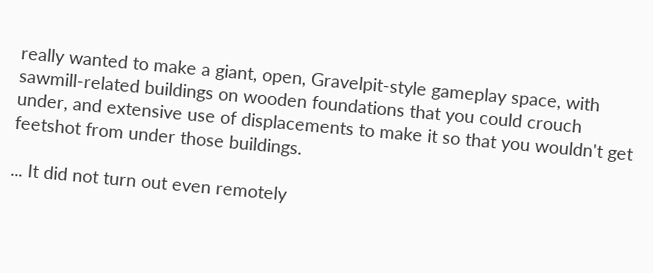really wanted to make a giant, open, Gravelpit-style gameplay space, with sawmill-related buildings on wooden foundations that you could crouch under, and extensive use of displacements to make it so that you wouldn't get feetshot from under those buildings.

... It did not turn out even remotely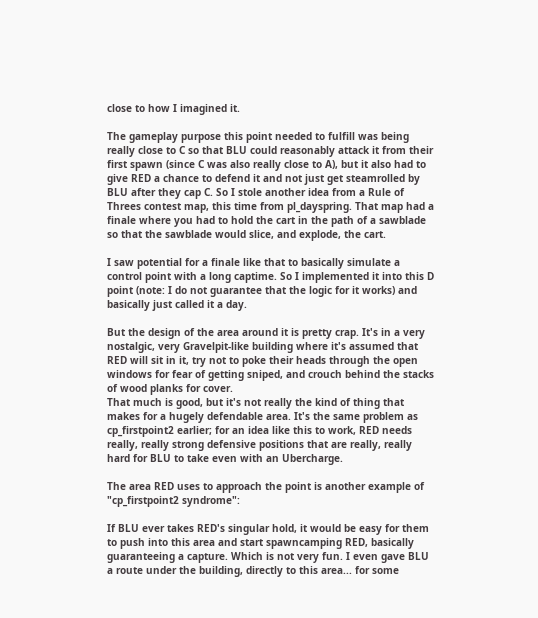close to how I imagined it.

The gameplay purpose this point needed to fulfill was being really close to C so that BLU could reasonably attack it from their first spawn (since C was also really close to A), but it also had to give RED a chance to defend it and not just get steamrolled by BLU after they cap C. So I stole another idea from a Rule of Threes contest map, this time from pl_dayspring. That map had a finale where you had to hold the cart in the path of a sawblade so that the sawblade would slice, and explode, the cart.

I saw potential for a finale like that to basically simulate a control point with a long captime. So I implemented it into this D point (note: I do not guarantee that the logic for it works) and basically just called it a day.

But the design of the area around it is pretty crap. It's in a very nostalgic, very Gravelpit-like building where it's assumed that RED will sit in it, try not to poke their heads through the open windows for fear of getting sniped, and crouch behind the stacks of wood planks for cover.
That much is good, but it's not really the kind of thing that makes for a hugely defendable area. It's the same problem as cp_firstpoint2 earlier; for an idea like this to work, RED needs really, really strong defensive positions that are really, really hard for BLU to take even with an Ubercharge.

The area RED uses to approach the point is another example of "cp_firstpoint2 syndrome":

If BLU ever takes RED's singular hold, it would be easy for them to push into this area and start spawncamping RED, basically guaranteeing a capture. Which is not very fun. I even gave BLU a route under the building, directly to this area... for some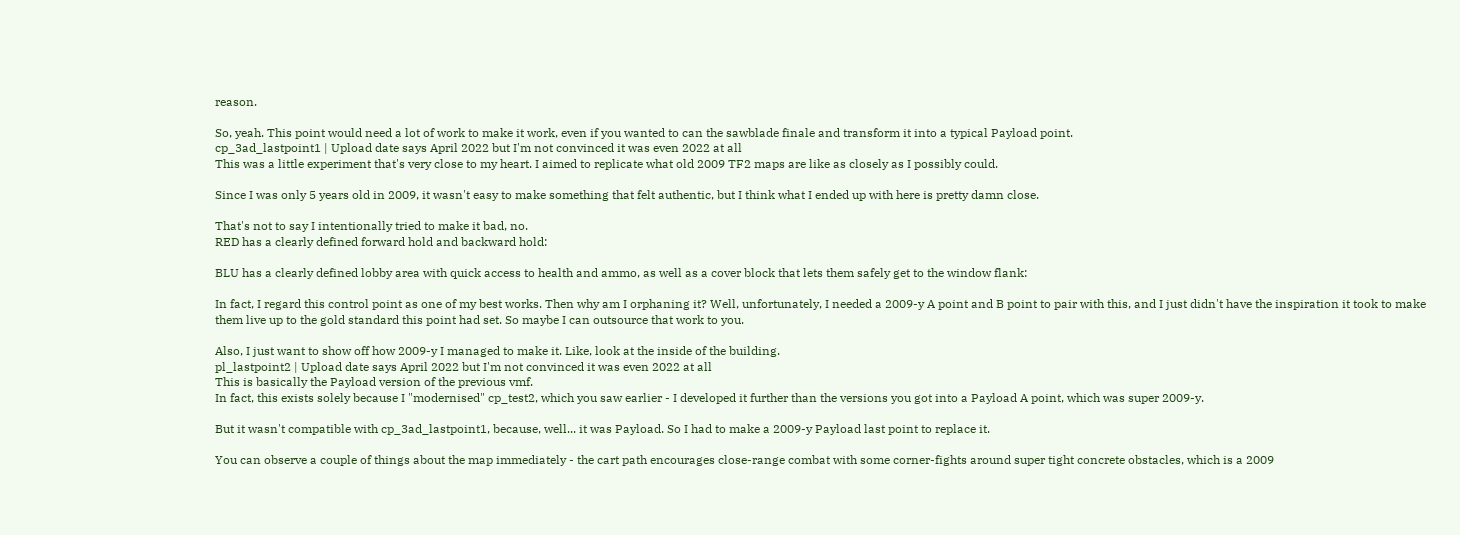reason.

So, yeah. This point would need a lot of work to make it work, even if you wanted to can the sawblade finale and transform it into a typical Payload point.
cp_3ad_lastpoint1 | Upload date says April 2022 but I'm not convinced it was even 2022 at all
This was a little experiment that's very close to my heart. I aimed to replicate what old 2009 TF2 maps are like as closely as I possibly could.

Since I was only 5 years old in 2009, it wasn't easy to make something that felt authentic, but I think what I ended up with here is pretty damn close.

That's not to say I intentionally tried to make it bad, no.
RED has a clearly defined forward hold and backward hold:

BLU has a clearly defined lobby area with quick access to health and ammo, as well as a cover block that lets them safely get to the window flank:

In fact, I regard this control point as one of my best works. Then why am I orphaning it? Well, unfortunately, I needed a 2009-y A point and B point to pair with this, and I just didn't have the inspiration it took to make them live up to the gold standard this point had set. So maybe I can outsource that work to you.

Also, I just want to show off how 2009-y I managed to make it. Like, look at the inside of the building.
pl_lastpoint2 | Upload date says April 2022 but I'm not convinced it was even 2022 at all
This is basically the Payload version of the previous vmf.
In fact, this exists solely because I "modernised" cp_test2, which you saw earlier - I developed it further than the versions you got into a Payload A point, which was super 2009-y.

But it wasn't compatible with cp_3ad_lastpoint1, because, well... it was Payload. So I had to make a 2009-y Payload last point to replace it.

You can observe a couple of things about the map immediately - the cart path encourages close-range combat with some corner-fights around super tight concrete obstacles, which is a 2009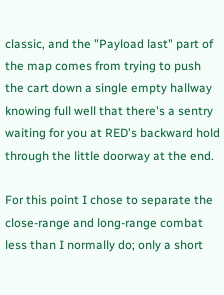classic, and the "Payload last" part of the map comes from trying to push the cart down a single empty hallway knowing full well that there's a sentry waiting for you at RED's backward hold through the little doorway at the end.

For this point I chose to separate the close-range and long-range combat less than I normally do; only a short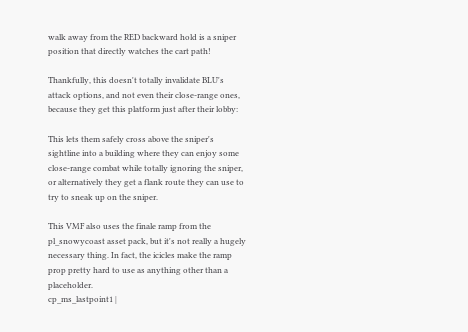walk away from the RED backward hold is a sniper position that directly watches the cart path!

Thankfully, this doesn't totally invalidate BLU's attack options, and not even their close-range ones, because they get this platform just after their lobby:

This lets them safely cross above the sniper's sightline into a building where they can enjoy some close-range combat while totally ignoring the sniper, or alternatively they get a flank route they can use to try to sneak up on the sniper.

This VMF also uses the finale ramp from the pl_snowycoast asset pack, but it's not really a hugely necessary thing. In fact, the icicles make the ramp prop pretty hard to use as anything other than a placeholder.
cp_ms_lastpoint1 |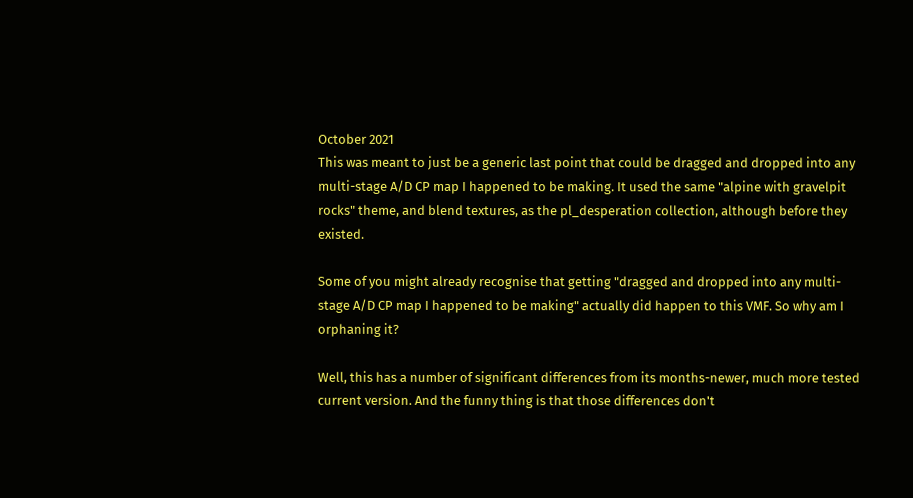October 2021
This was meant to just be a generic last point that could be dragged and dropped into any multi-stage A/D CP map I happened to be making. It used the same "alpine with gravelpit rocks" theme, and blend textures, as the pl_desperation collection, although before they existed.

Some of you might already recognise that getting "dragged and dropped into any multi-stage A/D CP map I happened to be making" actually did happen to this VMF. So why am I orphaning it?

Well, this has a number of significant differences from its months-newer, much more tested current version. And the funny thing is that those differences don't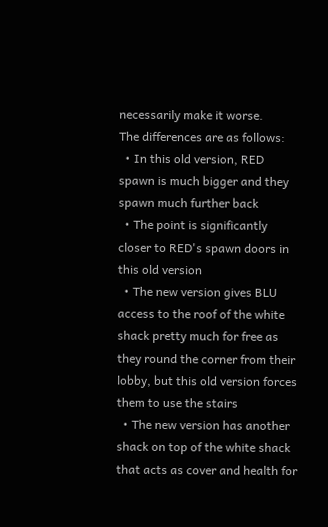necessarily make it worse.
The differences are as follows:
  • In this old version, RED spawn is much bigger and they spawn much further back
  • The point is significantly closer to RED's spawn doors in this old version
  • The new version gives BLU access to the roof of the white shack pretty much for free as they round the corner from their lobby, but this old version forces them to use the stairs
  • The new version has another shack on top of the white shack that acts as cover and health for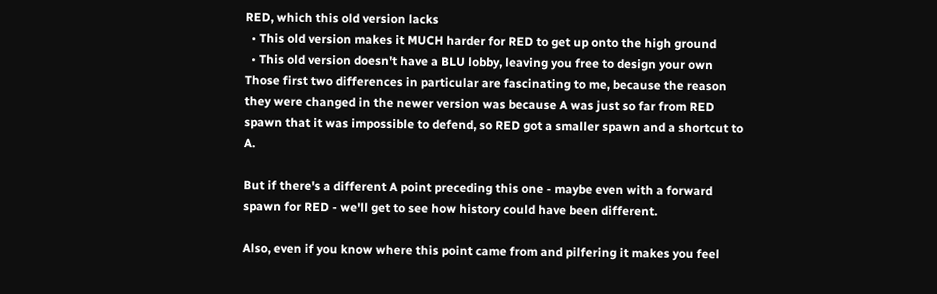RED, which this old version lacks
  • This old version makes it MUCH harder for RED to get up onto the high ground
  • This old version doesn't have a BLU lobby, leaving you free to design your own
Those first two differences in particular are fascinating to me, because the reason they were changed in the newer version was because A was just so far from RED spawn that it was impossible to defend, so RED got a smaller spawn and a shortcut to A.

But if there's a different A point preceding this one - maybe even with a forward spawn for RED - we'll get to see how history could have been different.

Also, even if you know where this point came from and pilfering it makes you feel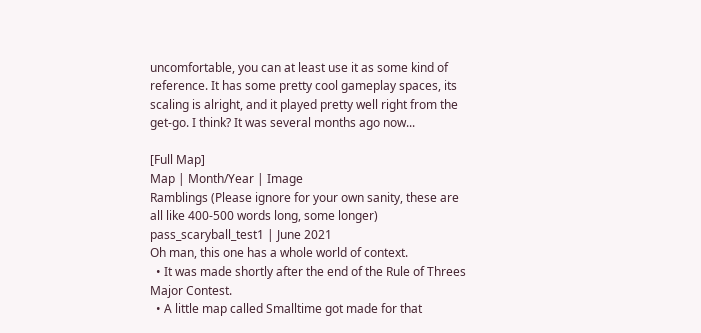uncomfortable, you can at least use it as some kind of reference. It has some pretty cool gameplay spaces, its scaling is alright, and it played pretty well right from the get-go. I think? It was several months ago now...

[Full Map]
Map | Month/Year | Image
Ramblings (Please ignore for your own sanity, these are all like 400-500 words long, some longer)
pass_scaryball_test1 | June 2021
Oh man, this one has a whole world of context.
  • It was made shortly after the end of the Rule of Threes Major Contest.
  • A little map called Smalltime got made for that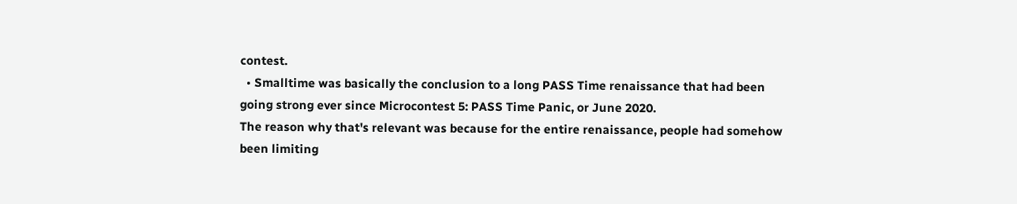contest.
  • Smalltime was basically the conclusion to a long PASS Time renaissance that had been going strong ever since Microcontest 5: PASS Time Panic, or June 2020.
The reason why that's relevant was because for the entire renaissance, people had somehow been limiting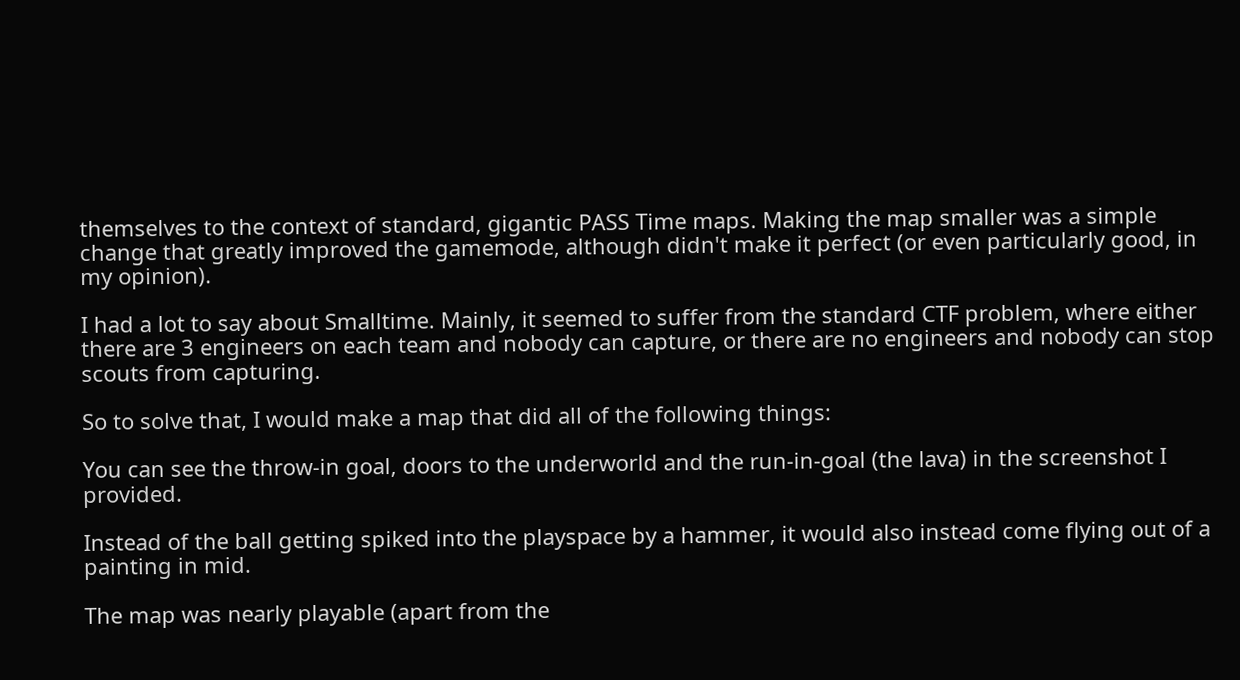themselves to the context of standard, gigantic PASS Time maps. Making the map smaller was a simple change that greatly improved the gamemode, although didn't make it perfect (or even particularly good, in my opinion).

I had a lot to say about Smalltime. Mainly, it seemed to suffer from the standard CTF problem, where either there are 3 engineers on each team and nobody can capture, or there are no engineers and nobody can stop scouts from capturing.

So to solve that, I would make a map that did all of the following things:

You can see the throw-in goal, doors to the underworld and the run-in-goal (the lava) in the screenshot I provided.

Instead of the ball getting spiked into the playspace by a hammer, it would also instead come flying out of a painting in mid.

The map was nearly playable (apart from the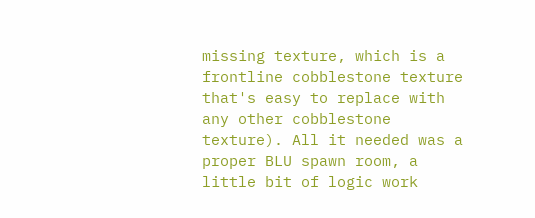missing texture, which is a frontline cobblestone texture that's easy to replace with any other cobblestone texture). All it needed was a proper BLU spawn room, a little bit of logic work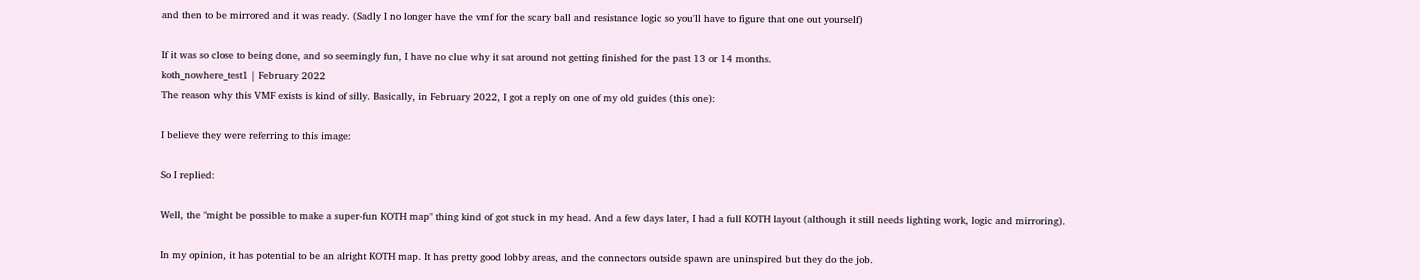and then to be mirrored and it was ready. (Sadly I no longer have the vmf for the scary ball and resistance logic so you'll have to figure that one out yourself)

If it was so close to being done, and so seemingly fun, I have no clue why it sat around not getting finished for the past 13 or 14 months.
koth_nowhere_test1 | February 2022
The reason why this VMF exists is kind of silly. Basically, in February 2022, I got a reply on one of my old guides (this one):

I believe they were referring to this image:

So I replied:

Well, the "might be possible to make a super-fun KOTH map" thing kind of got stuck in my head. And a few days later, I had a full KOTH layout (although it still needs lighting work, logic and mirroring).

In my opinion, it has potential to be an alright KOTH map. It has pretty good lobby areas, and the connectors outside spawn are uninspired but they do the job.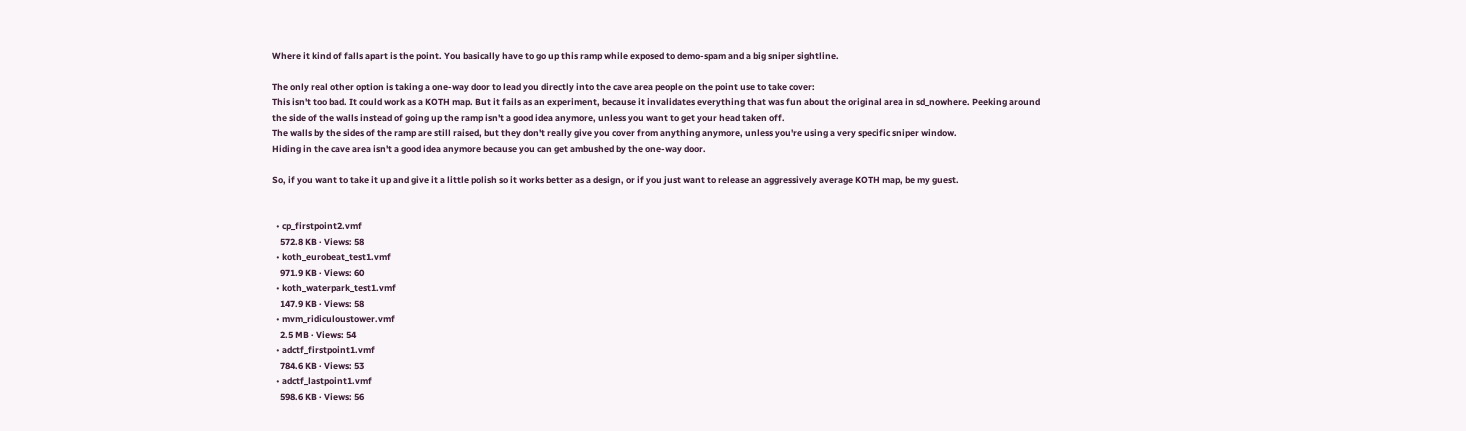Where it kind of falls apart is the point. You basically have to go up this ramp while exposed to demo-spam and a big sniper sightline.

The only real other option is taking a one-way door to lead you directly into the cave area people on the point use to take cover:
This isn't too bad. It could work as a KOTH map. But it fails as an experiment, because it invalidates everything that was fun about the original area in sd_nowhere. Peeking around the side of the walls instead of going up the ramp isn't a good idea anymore, unless you want to get your head taken off.
The walls by the sides of the ramp are still raised, but they don't really give you cover from anything anymore, unless you're using a very specific sniper window.
Hiding in the cave area isn't a good idea anymore because you can get ambushed by the one-way door.

So, if you want to take it up and give it a little polish so it works better as a design, or if you just want to release an aggressively average KOTH map, be my guest.


  • cp_firstpoint2.vmf
    572.8 KB · Views: 58
  • koth_eurobeat_test1.vmf
    971.9 KB · Views: 60
  • koth_waterpark_test1.vmf
    147.9 KB · Views: 58
  • mvm_ridiculoustower.vmf
    2.5 MB · Views: 54
  • adctf_firstpoint1.vmf
    784.6 KB · Views: 53
  • adctf_lastpoint1.vmf
    598.6 KB · Views: 56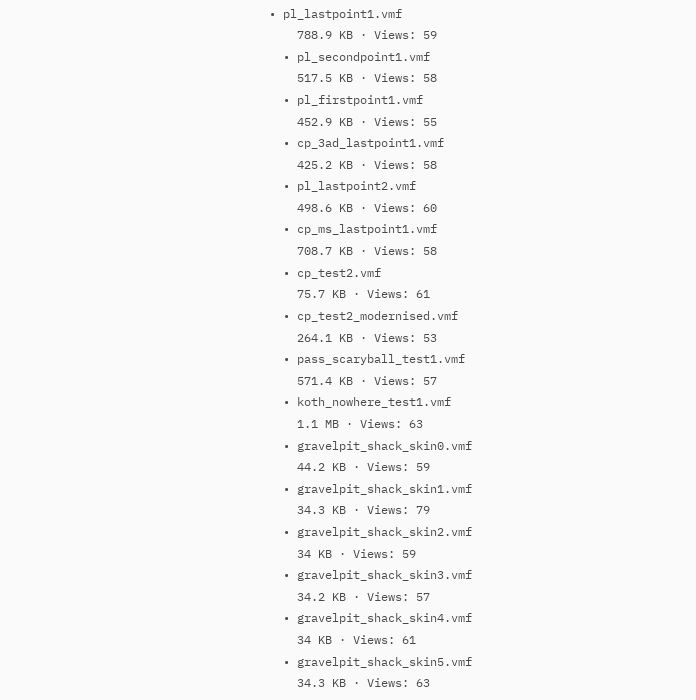• pl_lastpoint1.vmf
    788.9 KB · Views: 59
  • pl_secondpoint1.vmf
    517.5 KB · Views: 58
  • pl_firstpoint1.vmf
    452.9 KB · Views: 55
  • cp_3ad_lastpoint1.vmf
    425.2 KB · Views: 58
  • pl_lastpoint2.vmf
    498.6 KB · Views: 60
  • cp_ms_lastpoint1.vmf
    708.7 KB · Views: 58
  • cp_test2.vmf
    75.7 KB · Views: 61
  • cp_test2_modernised.vmf
    264.1 KB · Views: 53
  • pass_scaryball_test1.vmf
    571.4 KB · Views: 57
  • koth_nowhere_test1.vmf
    1.1 MB · Views: 63
  • gravelpit_shack_skin0.vmf
    44.2 KB · Views: 59
  • gravelpit_shack_skin1.vmf
    34.3 KB · Views: 79
  • gravelpit_shack_skin2.vmf
    34 KB · Views: 59
  • gravelpit_shack_skin3.vmf
    34.2 KB · Views: 57
  • gravelpit_shack_skin4.vmf
    34 KB · Views: 61
  • gravelpit_shack_skin5.vmf
    34.3 KB · Views: 63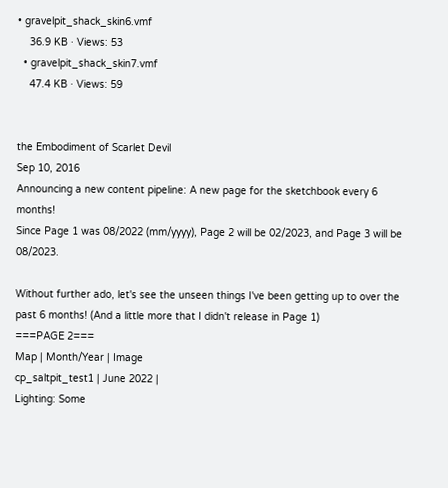• gravelpit_shack_skin6.vmf
    36.9 KB · Views: 53
  • gravelpit_shack_skin7.vmf
    47.4 KB · Views: 59


the Embodiment of Scarlet Devil
Sep 10, 2016
Announcing a new content pipeline: A new page for the sketchbook every 6 months!
Since Page 1 was 08/2022 (mm/yyyy), Page 2 will be 02/2023, and Page 3 will be 08/2023.

Without further ado, let's see the unseen things I've been getting up to over the past 6 months! (And a little more that I didn't release in Page 1)
===PAGE 2===
Map | Month/Year | Image
cp_saltpit_test1 | June 2022 |
Lighting: Some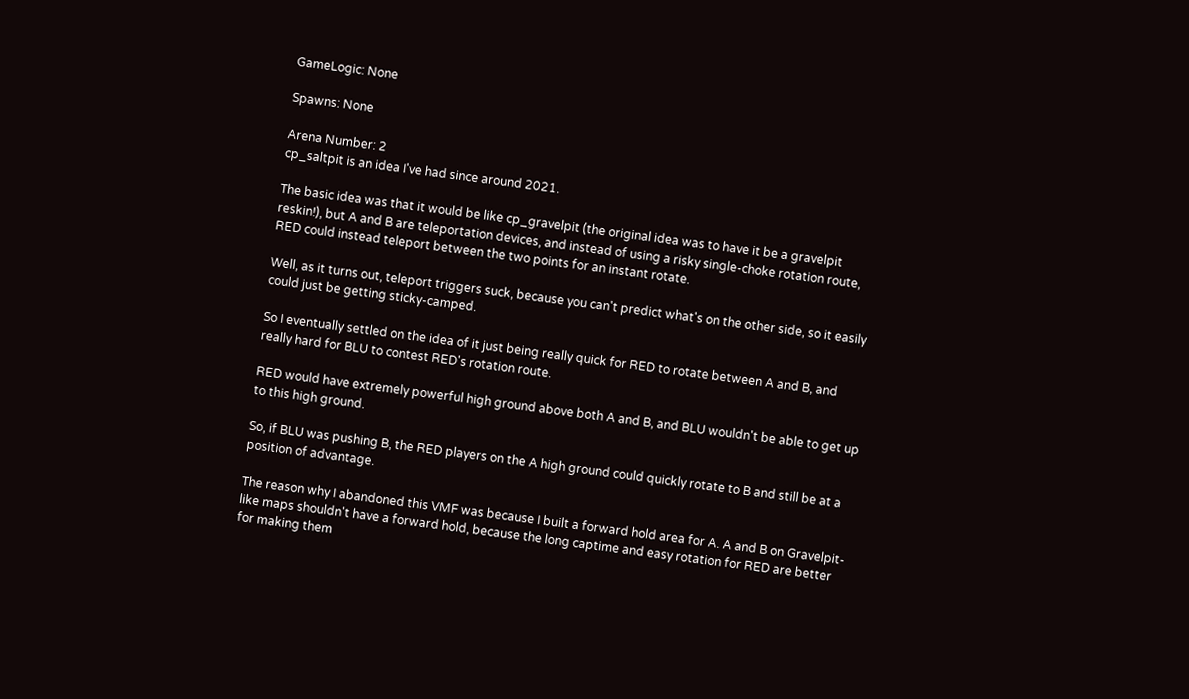GameLogic: None

Spawns: None

Arena Number: 2
cp_saltpit is an idea I've had since around 2021.

The basic idea was that it would be like cp_gravelpit (the original idea was to have it be a gravelpit reskin!), but A and B are teleportation devices, and instead of using a risky single-choke rotation route, RED could instead teleport between the two points for an instant rotate.

Well, as it turns out, teleport triggers suck, because you can't predict what's on the other side, so it easily could just be getting sticky-camped.

So I eventually settled on the idea of it just being really quick for RED to rotate between A and B, and really hard for BLU to contest RED's rotation route.

RED would have extremely powerful high ground above both A and B, and BLU wouldn't be able to get up to this high ground.

So, if BLU was pushing B, the RED players on the A high ground could quickly rotate to B and still be at a position of advantage.

The reason why I abandoned this VMF was because I built a forward hold area for A. A and B on Gravelpit-like maps shouldn't have a forward hold, because the long captime and easy rotation for RED are better for making them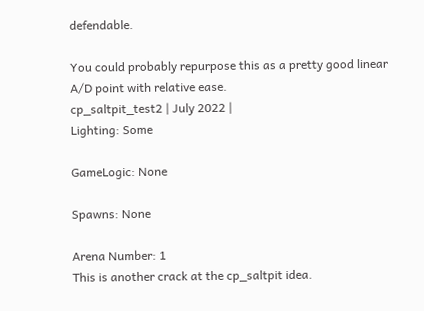defendable.

You could probably repurpose this as a pretty good linear A/D point with relative ease.
cp_saltpit_test2 | July 2022 |
Lighting: Some

GameLogic: None

Spawns: None

Arena Number: 1
This is another crack at the cp_saltpit idea.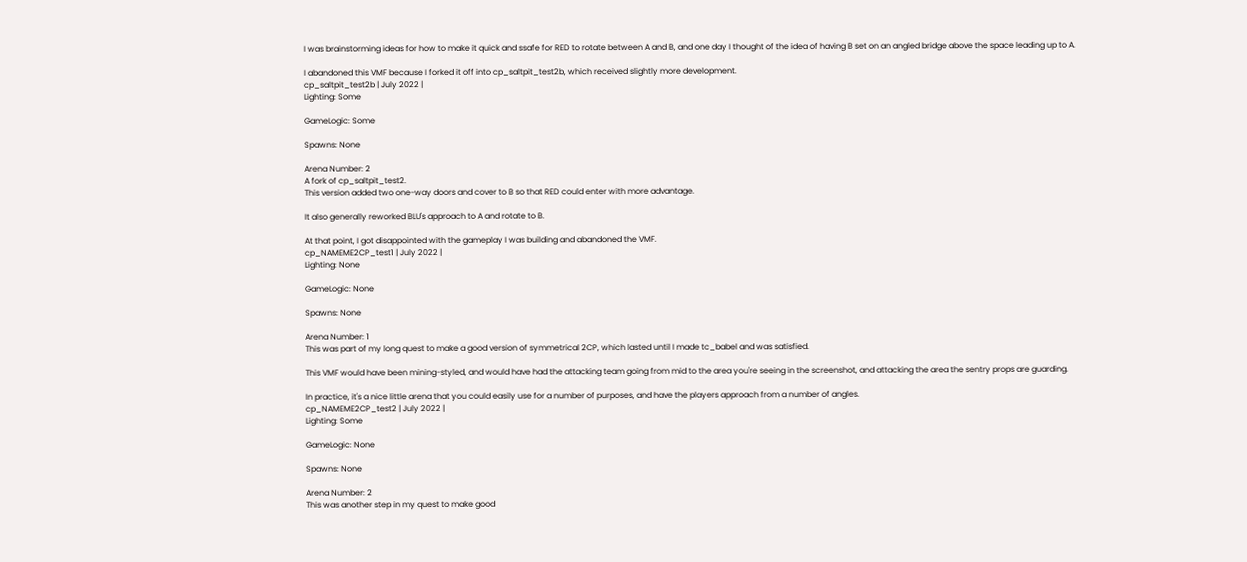I was brainstorming ideas for how to make it quick and ssafe for RED to rotate between A and B, and one day I thought of the idea of having B set on an angled bridge above the space leading up to A.

I abandoned this VMF because I forked it off into cp_saltpit_test2b, which received slightly more development.
cp_saltpit_test2b | July 2022 |
Lighting: Some

GameLogic: Some

Spawns: None

Arena Number: 2
A fork of cp_saltpit_test2.
This version added two one-way doors and cover to B so that RED could enter with more advantage.

It also generally reworked BLU's approach to A and rotate to B.

At that point, I got disappointed with the gameplay I was building and abandoned the VMF.
cp_NAMEME2CP_test1 | July 2022 |
Lighting: None

GameLogic: None

Spawns: None

Arena Number: 1
This was part of my long quest to make a good version of symmetrical 2CP, which lasted until I made tc_babel and was satisfied.

This VMF would have been mining-styled, and would have had the attacking team going from mid to the area you're seeing in the screenshot, and attacking the area the sentry props are guarding.

In practice, it's a nice little arena that you could easily use for a number of purposes, and have the players approach from a number of angles.
cp_NAMEME2CP_test2 | July 2022 |
Lighting: Some

GameLogic: None

Spawns: None

Arena Number: 2
This was another step in my quest to make good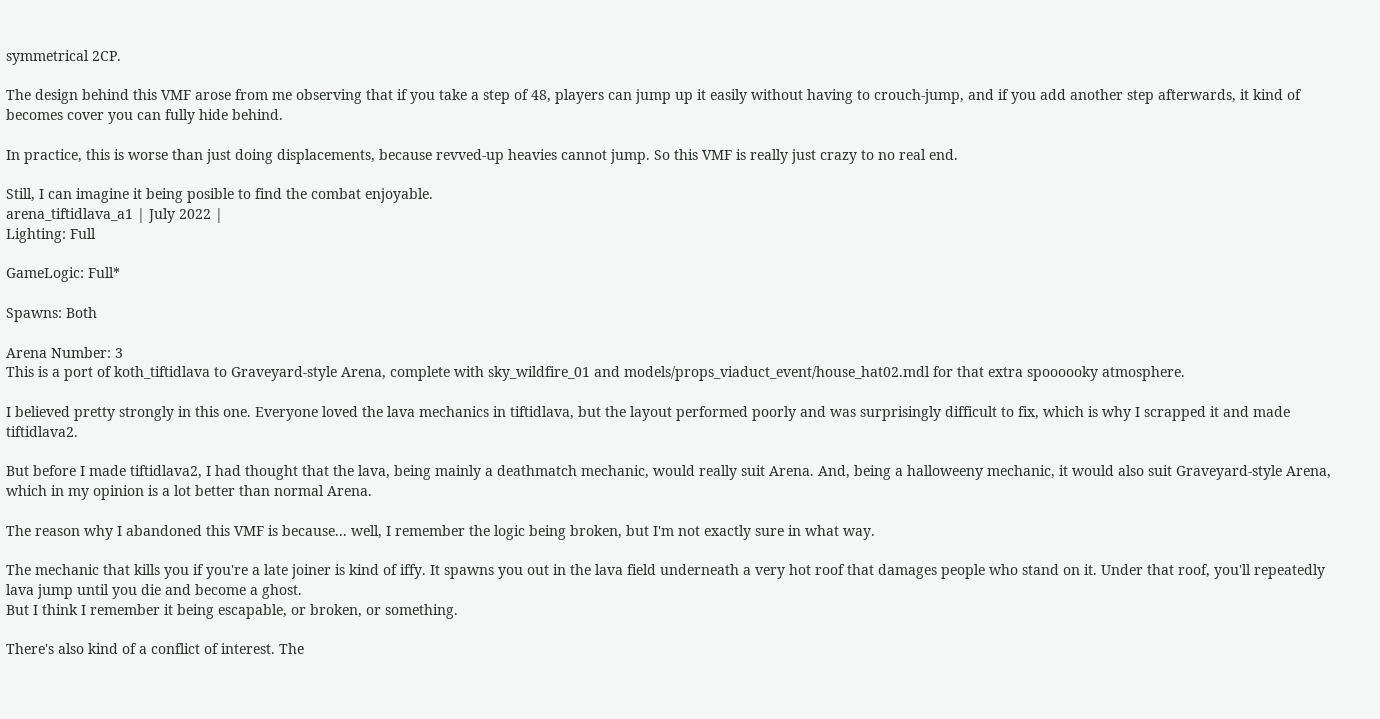symmetrical 2CP.

The design behind this VMF arose from me observing that if you take a step of 48, players can jump up it easily without having to crouch-jump, and if you add another step afterwards, it kind of becomes cover you can fully hide behind.

In practice, this is worse than just doing displacements, because revved-up heavies cannot jump. So this VMF is really just crazy to no real end.

Still, I can imagine it being posible to find the combat enjoyable.
arena_tiftidlava_a1 | July 2022 |
Lighting: Full

GameLogic: Full*

Spawns: Both

Arena Number: 3
This is a port of koth_tiftidlava to Graveyard-style Arena, complete with sky_wildfire_01 and models/props_viaduct_event/house_hat02.mdl for that extra spoooooky atmosphere.

I believed pretty strongly in this one. Everyone loved the lava mechanics in tiftidlava, but the layout performed poorly and was surprisingly difficult to fix, which is why I scrapped it and made tiftidlava2.

But before I made tiftidlava2, I had thought that the lava, being mainly a deathmatch mechanic, would really suit Arena. And, being a halloweeny mechanic, it would also suit Graveyard-style Arena, which in my opinion is a lot better than normal Arena.

The reason why I abandoned this VMF is because... well, I remember the logic being broken, but I'm not exactly sure in what way.

The mechanic that kills you if you're a late joiner is kind of iffy. It spawns you out in the lava field underneath a very hot roof that damages people who stand on it. Under that roof, you'll repeatedly lava jump until you die and become a ghost.
But I think I remember it being escapable, or broken, or something.

There's also kind of a conflict of interest. The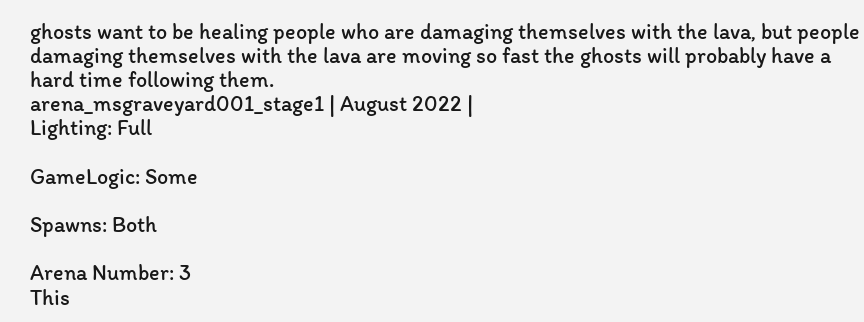ghosts want to be healing people who are damaging themselves with the lava, but people damaging themselves with the lava are moving so fast the ghosts will probably have a hard time following them.
arena_msgraveyard001_stage1 | August 2022 |
Lighting: Full

GameLogic: Some

Spawns: Both

Arena Number: 3
This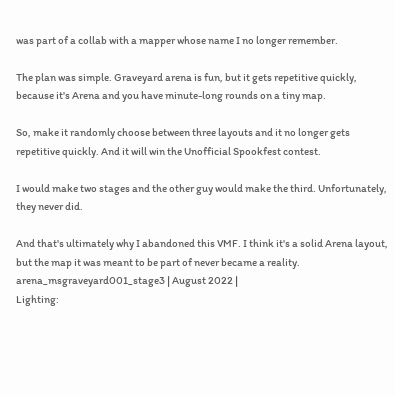was part of a collab with a mapper whose name I no longer remember.

The plan was simple. Graveyard arena is fun, but it gets repetitive quickly, because it's Arena and you have minute-long rounds on a tiny map.

So, make it randomly choose between three layouts and it no longer gets repetitive quickly. And it will win the Unofficial Spookfest contest.

I would make two stages and the other guy would make the third. Unfortunately, they never did.

And that's ultimately why I abandoned this VMF. I think it's a solid Arena layout, but the map it was meant to be part of never became a reality.
arena_msgraveyard001_stage3 | August 2022 |
Lighting: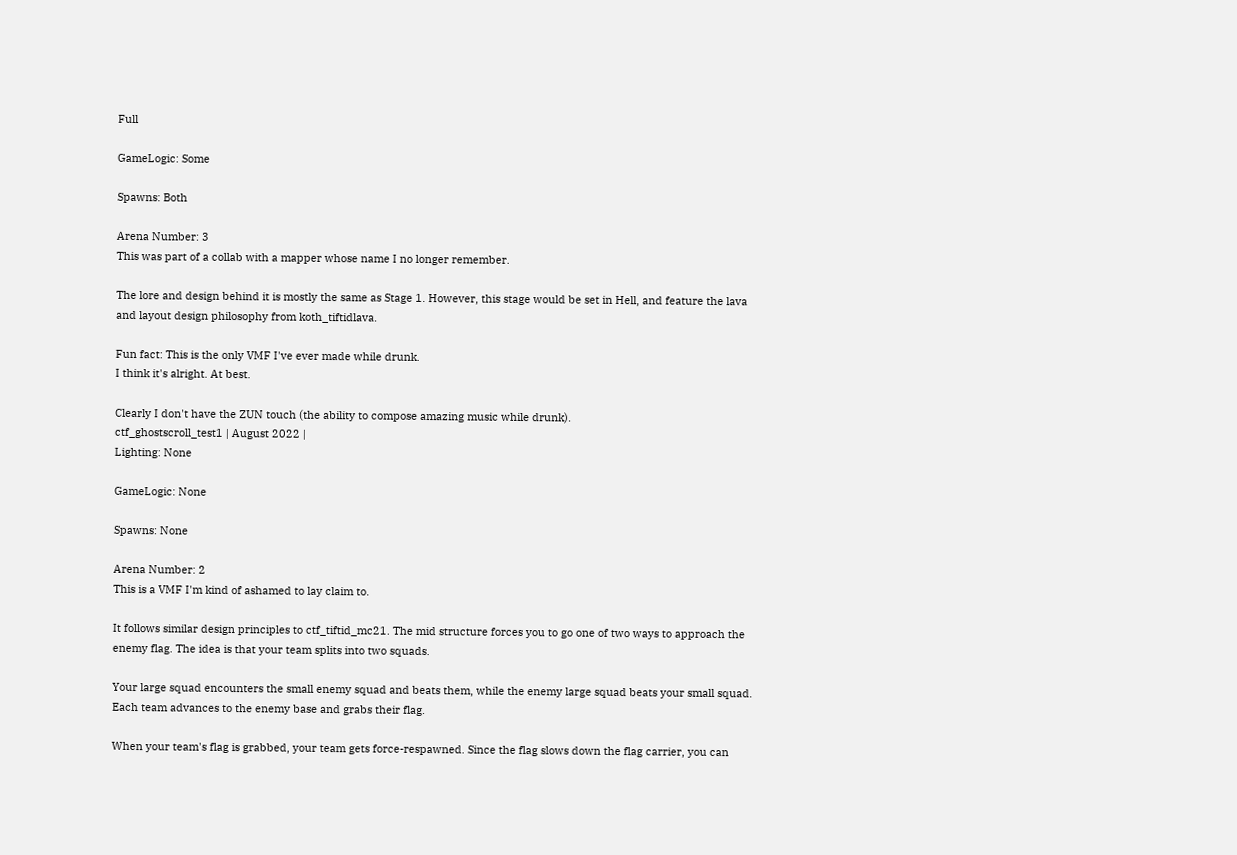Full

GameLogic: Some

Spawns: Both

Arena Number: 3
This was part of a collab with a mapper whose name I no longer remember.

The lore and design behind it is mostly the same as Stage 1. However, this stage would be set in Hell, and feature the lava and layout design philosophy from koth_tiftidlava.

Fun fact: This is the only VMF I've ever made while drunk.
I think it's alright. At best.

Clearly I don't have the ZUN touch (the ability to compose amazing music while drunk).
ctf_ghostscroll_test1 | August 2022 |
Lighting: None

GameLogic: None

Spawns: None

Arena Number: 2
This is a VMF I'm kind of ashamed to lay claim to.

It follows similar design principles to ctf_tiftid_mc21. The mid structure forces you to go one of two ways to approach the enemy flag. The idea is that your team splits into two squads.

Your large squad encounters the small enemy squad and beats them, while the enemy large squad beats your small squad. Each team advances to the enemy base and grabs their flag.

When your team's flag is grabbed, your team gets force-respawned. Since the flag slows down the flag carrier, you can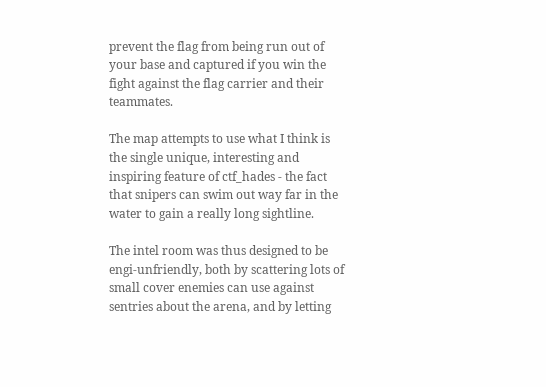prevent the flag from being run out of your base and captured if you win the fight against the flag carrier and their teammates.

The map attempts to use what I think is the single unique, interesting and inspiring feature of ctf_hades - the fact that snipers can swim out way far in the water to gain a really long sightline.

The intel room was thus designed to be engi-unfriendly, both by scattering lots of small cover enemies can use against sentries about the arena, and by letting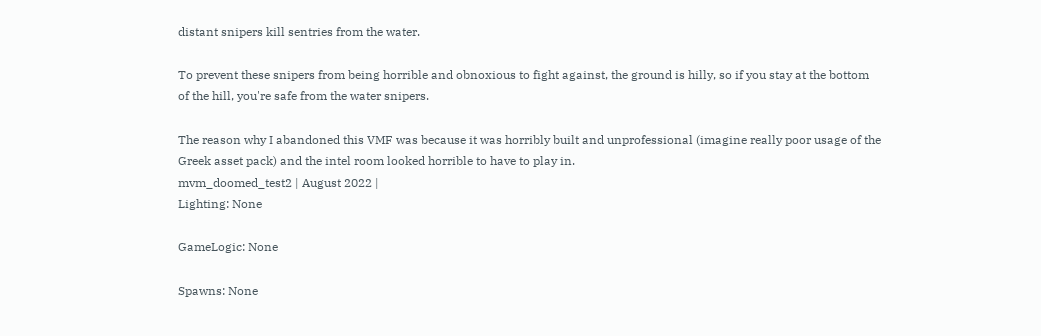distant snipers kill sentries from the water.

To prevent these snipers from being horrible and obnoxious to fight against, the ground is hilly, so if you stay at the bottom of the hill, you're safe from the water snipers.

The reason why I abandoned this VMF was because it was horribly built and unprofessional (imagine really poor usage of the Greek asset pack) and the intel room looked horrible to have to play in.
mvm_doomed_test2 | August 2022 |
Lighting: None

GameLogic: None

Spawns: None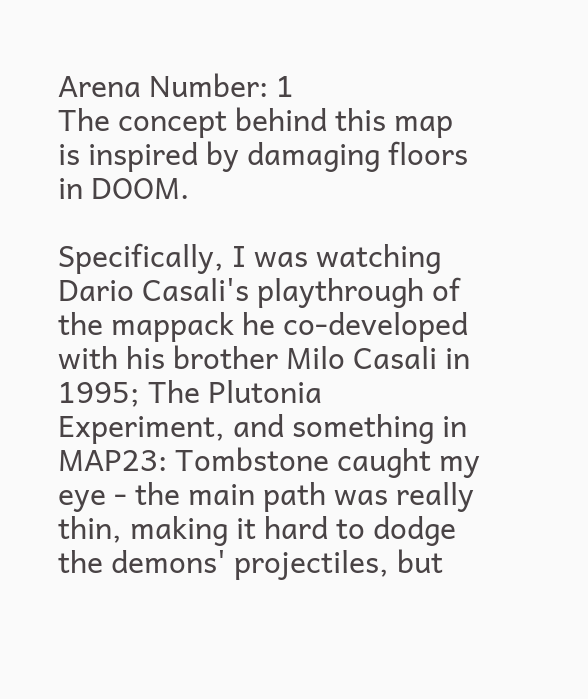Arena Number: 1
The concept behind this map is inspired by damaging floors in DOOM.

Specifically, I was watching Dario Casali's playthrough of the mappack he co-developed with his brother Milo Casali in 1995; The Plutonia Experiment, and something in MAP23: Tombstone caught my eye - the main path was really thin, making it hard to dodge the demons' projectiles, but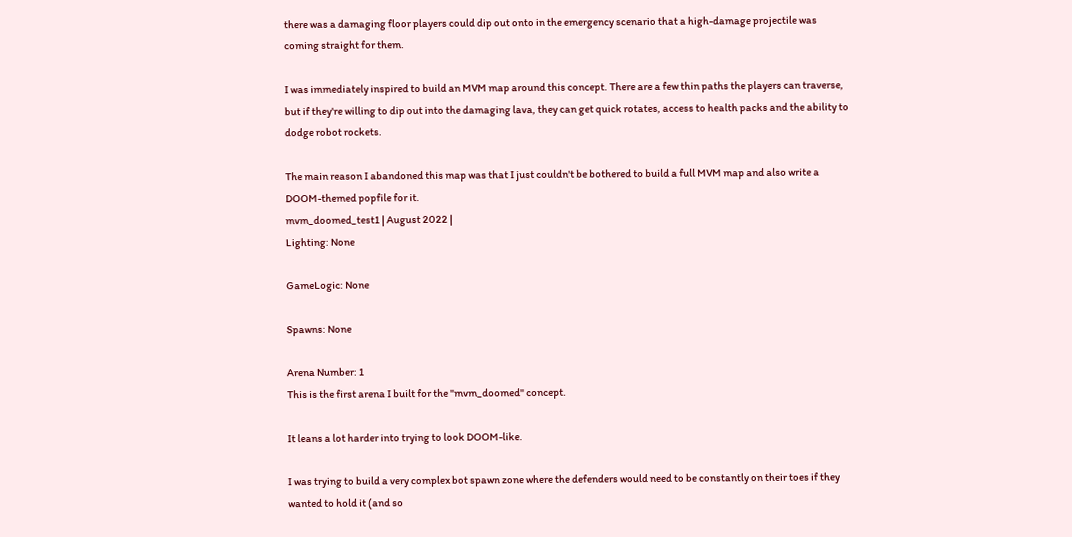there was a damaging floor players could dip out onto in the emergency scenario that a high-damage projectile was coming straight for them.

I was immediately inspired to build an MVM map around this concept. There are a few thin paths the players can traverse, but if they're willing to dip out into the damaging lava, they can get quick rotates, access to health packs and the ability to dodge robot rockets.

The main reason I abandoned this map was that I just couldn't be bothered to build a full MVM map and also write a DOOM-themed popfile for it.
mvm_doomed_test1 | August 2022 |
Lighting: None

GameLogic: None

Spawns: None

Arena Number: 1
This is the first arena I built for the "mvm_doomed" concept.

It leans a lot harder into trying to look DOOM-like.

I was trying to build a very complex bot spawn zone where the defenders would need to be constantly on their toes if they wanted to hold it (and so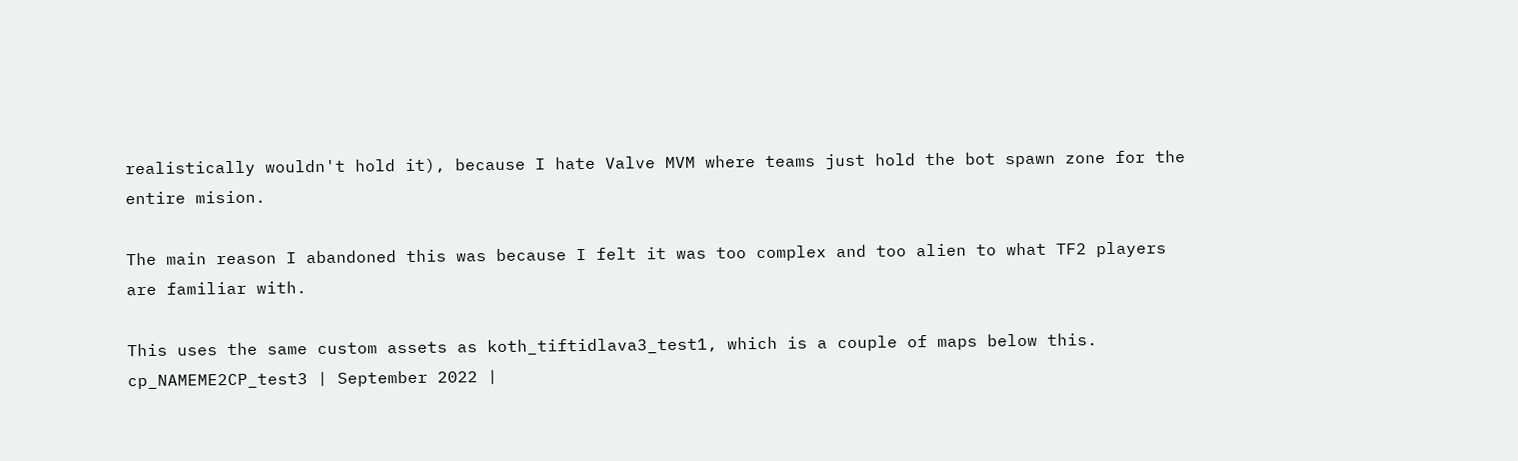realistically wouldn't hold it), because I hate Valve MVM where teams just hold the bot spawn zone for the entire mision.

The main reason I abandoned this was because I felt it was too complex and too alien to what TF2 players are familiar with.

This uses the same custom assets as koth_tiftidlava3_test1, which is a couple of maps below this.
cp_NAMEME2CP_test3 | September 2022 |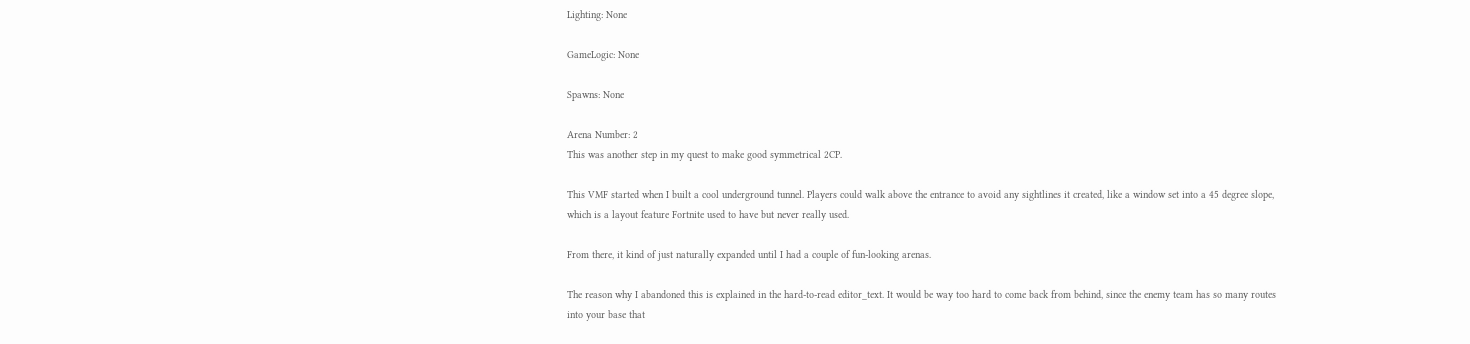Lighting: None

GameLogic: None

Spawns: None

Arena Number: 2
This was another step in my quest to make good symmetrical 2CP.

This VMF started when I built a cool underground tunnel. Players could walk above the entrance to avoid any sightlines it created, like a window set into a 45 degree slope, which is a layout feature Fortnite used to have but never really used.

From there, it kind of just naturally expanded until I had a couple of fun-looking arenas.

The reason why I abandoned this is explained in the hard-to-read editor_text. It would be way too hard to come back from behind, since the enemy team has so many routes into your base that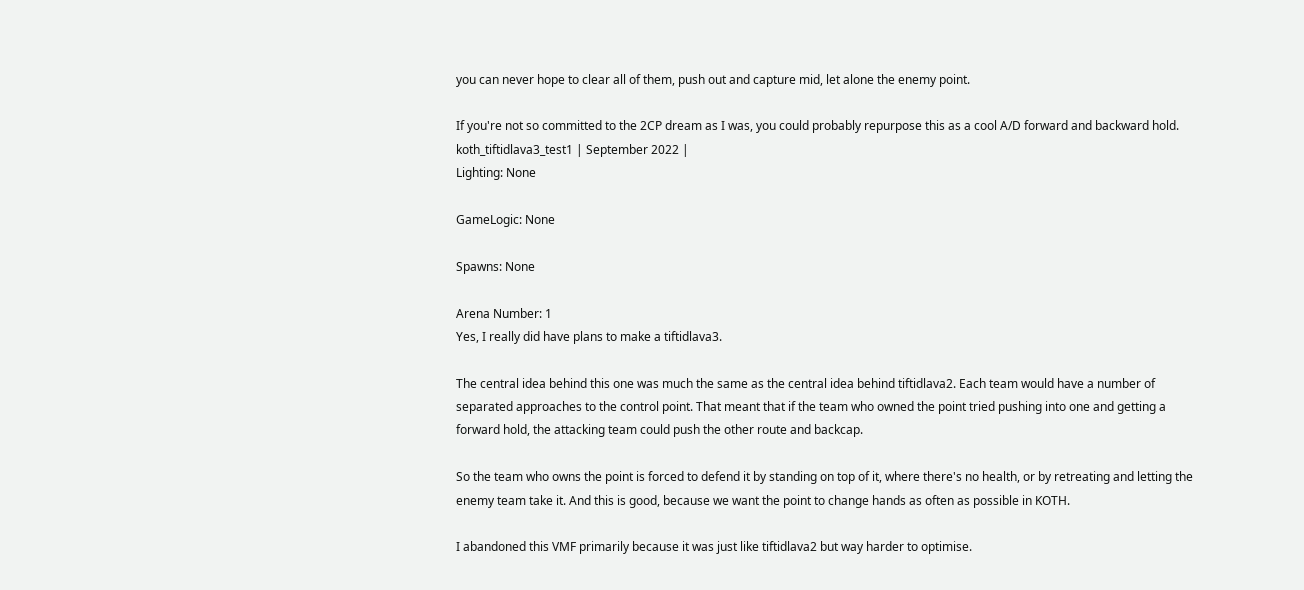you can never hope to clear all of them, push out and capture mid, let alone the enemy point.

If you're not so committed to the 2CP dream as I was, you could probably repurpose this as a cool A/D forward and backward hold.
koth_tiftidlava3_test1 | September 2022 |
Lighting: None

GameLogic: None

Spawns: None

Arena Number: 1
Yes, I really did have plans to make a tiftidlava3.

The central idea behind this one was much the same as the central idea behind tiftidlava2. Each team would have a number of separated approaches to the control point. That meant that if the team who owned the point tried pushing into one and getting a forward hold, the attacking team could push the other route and backcap.

So the team who owns the point is forced to defend it by standing on top of it, where there's no health, or by retreating and letting the enemy team take it. And this is good, because we want the point to change hands as often as possible in KOTH.

I abandoned this VMF primarily because it was just like tiftidlava2 but way harder to optimise.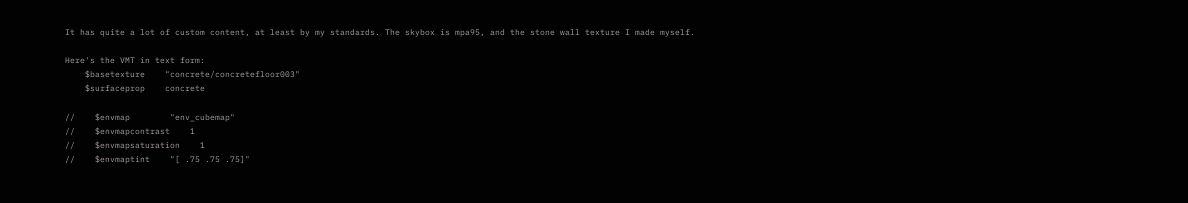It has quite a lot of custom content, at least by my standards. The skybox is mpa95, and the stone wall texture I made myself.

Here's the VMT in text form:
    $basetexture    "concrete/concretefloor003"
    $surfaceprop    concrete

//    $envmap        "env_cubemap"
//    $envmapcontrast    1
//    $envmapsaturation    1
//    $envmaptint    "[ .75 .75 .75]"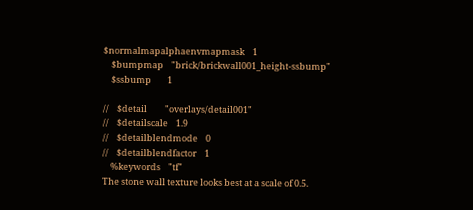$normalmapalphaenvmapmask    1
    $bumpmap    "brick/brickwall001_height-ssbump"
    $ssbump        1

//    $detail         "overlays/detail001"
//    $detailscale    1.9
//    $detailblendmode    0
//    $detailblendfactor    1
    %keywords    "tf"
The stone wall texture looks best at a scale of 0.5.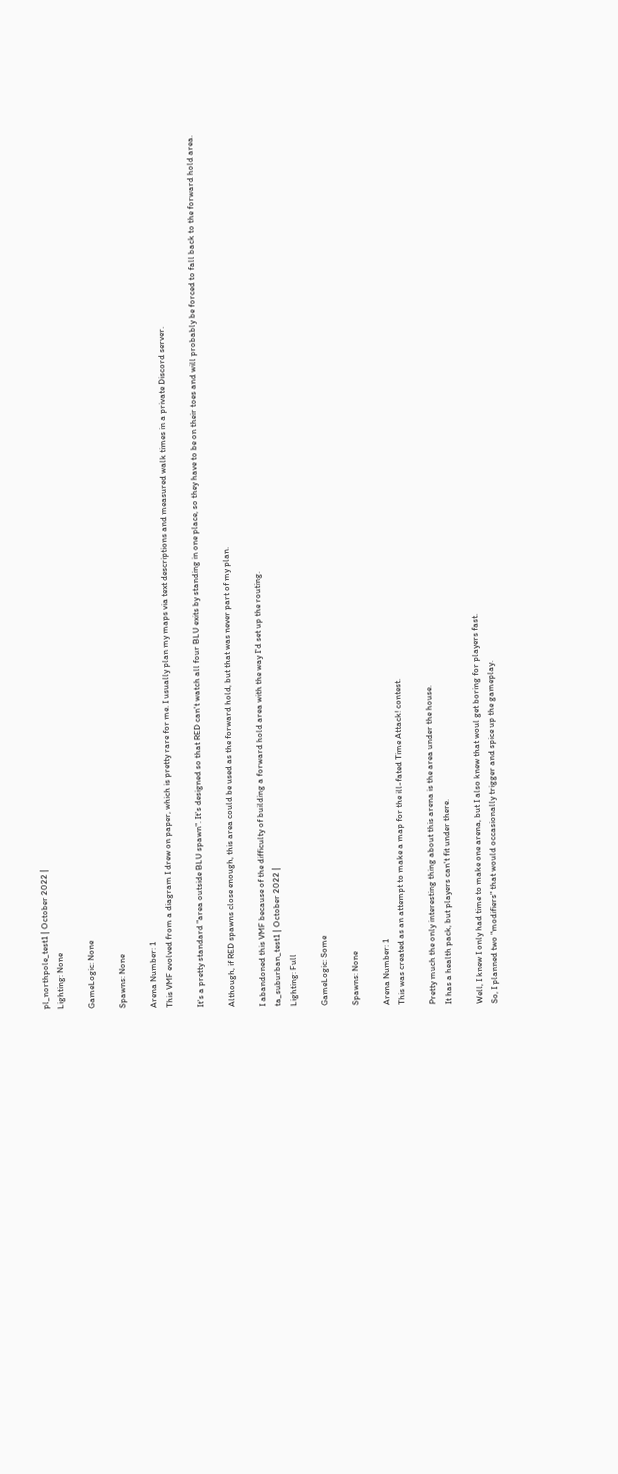pl_northpole_test1 | October 2022 |
Lighting: None

GameLogic: None

Spawns: None

Arena Number: 1
This VMF evolved from a diagram I drew on paper, which is pretty rare for me. I usually plan my maps via text descriptions and measured walk times in a private Discord server.

It's a pretty standard "area outside BLU spawn". It's designed so that RED can't watch all four BLU exits by standing in one place, so they have to be on their toes and will probably be forced to fall back to the forward hold area.

Although, if RED spawns close enough, this area could be used as the forward hold, but that was never part of my plan.

I abandoned this VMF because of the difficulty of building a forward hold area with the way I'd set up the routing.
ta_suburban_test1 | October 2022 |
Lighting: Full

GameLogic: Some

Spawns: None

Arena Number: 1
This was created as an attempt to make a map for the ill-fated Time Attack! contest.

Pretty much the only interesting thing about this arena is the area under the house.
It has a health pack, but players can't fit under there.

Well, I knew I only had time to make one arena, but I also knew that woul get boring for players fast.
So, I planned two "modifiers" that would occasionally trigger and spice up the gameplay.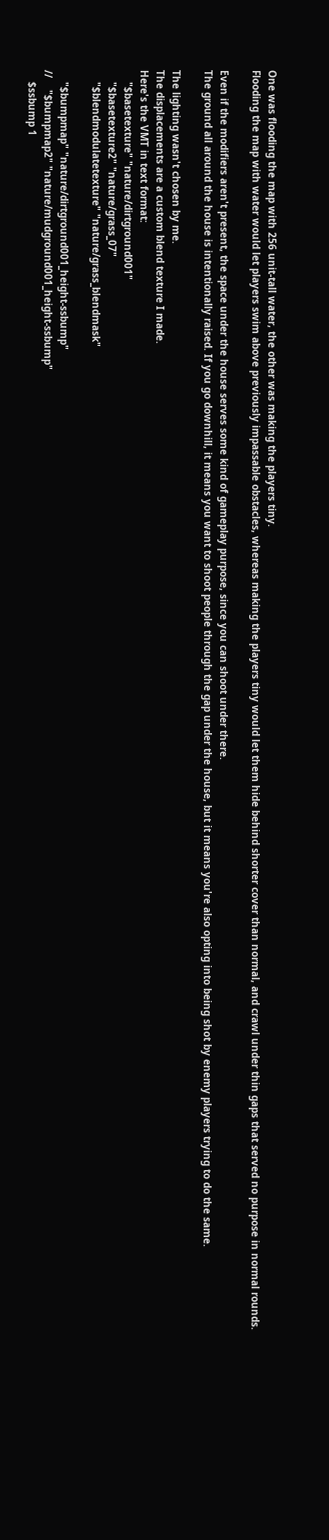One was flooding the map with 256 unit-tall water, the other was making the players tiny.
Flooding the map with water would let players swim above previously impassable obstacles, whereas making the players tiny would let them hide behind shorter cover than normal, and crawl under thin gaps that served no purpose in normal rounds.

Even if the modifiers aren't present, the space under the house serves some kind of gameplay purpose, since you can shoot under there.
The ground all around the house is intentionally raised. If you go downhill, it means you want to shoot people through the gap under the house, but it means you're also opting into being shot by enemy players trying to do the same.

The lighting wasn't chosen by me.
The displacements are a custom blend texture I made.
Here's the VMT in text format:
    "$basetexture" "nature/dirtground001"
    "$basetexture2" "nature/grass_07"
    "$blendmodulatetexture" "nature/grass_blendmask"

    "$bumpmap" "nature/dirtground001_height-ssbump"
//    "$bumpmap2" "nature/mudground001_height-ssbump"
    $ssbump 1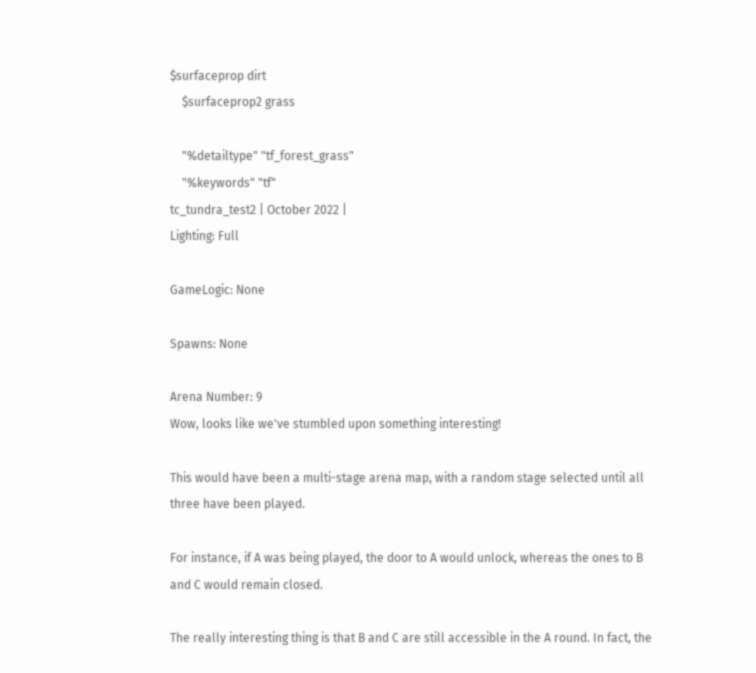$surfaceprop dirt
    $surfaceprop2 grass

    "%detailtype" "tf_forest_grass"
    "%keywords" "tf"
tc_tundra_test2 | October 2022 |
Lighting: Full

GameLogic: None

Spawns: None

Arena Number: 9
Wow, looks like we've stumbled upon something interesting!

This would have been a multi-stage arena map, with a random stage selected until all three have been played.

For instance, if A was being played, the door to A would unlock, whereas the ones to B and C would remain closed.

The really interesting thing is that B and C are still accessible in the A round. In fact, the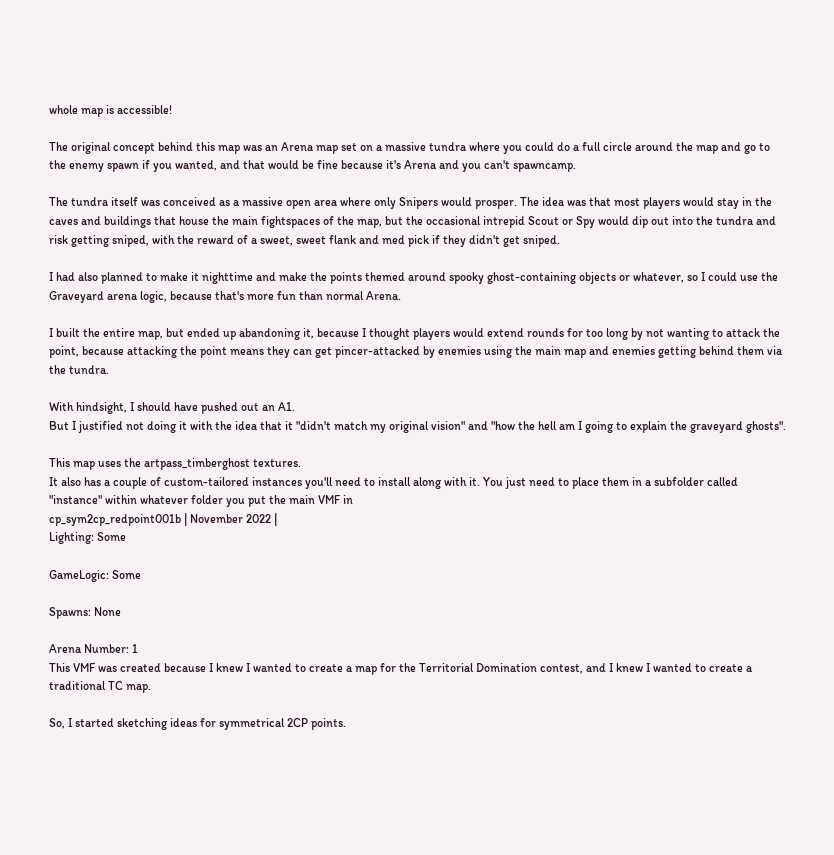whole map is accessible!

The original concept behind this map was an Arena map set on a massive tundra where you could do a full circle around the map and go to the enemy spawn if you wanted, and that would be fine because it's Arena and you can't spawncamp.

The tundra itself was conceived as a massive open area where only Snipers would prosper. The idea was that most players would stay in the caves and buildings that house the main fightspaces of the map, but the occasional intrepid Scout or Spy would dip out into the tundra and risk getting sniped, with the reward of a sweet, sweet flank and med pick if they didn't get sniped.

I had also planned to make it nighttime and make the points themed around spooky ghost-containing objects or whatever, so I could use the Graveyard arena logic, because that's more fun than normal Arena.

I built the entire map, but ended up abandoning it, because I thought players would extend rounds for too long by not wanting to attack the point, because attacking the point means they can get pincer-attacked by enemies using the main map and enemies getting behind them via the tundra.

With hindsight, I should have pushed out an A1.
But I justified not doing it with the idea that it "didn't match my original vision" and "how the hell am I going to explain the graveyard ghosts".

This map uses the artpass_timberghost textures.
It also has a couple of custom-tailored instances you'll need to install along with it. You just need to place them in a subfolder called "instance" within whatever folder you put the main VMF in
cp_sym2cp_redpoint001b | November 2022 |
Lighting: Some

GameLogic: Some

Spawns: None

Arena Number: 1
This VMF was created because I knew I wanted to create a map for the Territorial Domination contest, and I knew I wanted to create a traditional TC map.

So, I started sketching ideas for symmetrical 2CP points.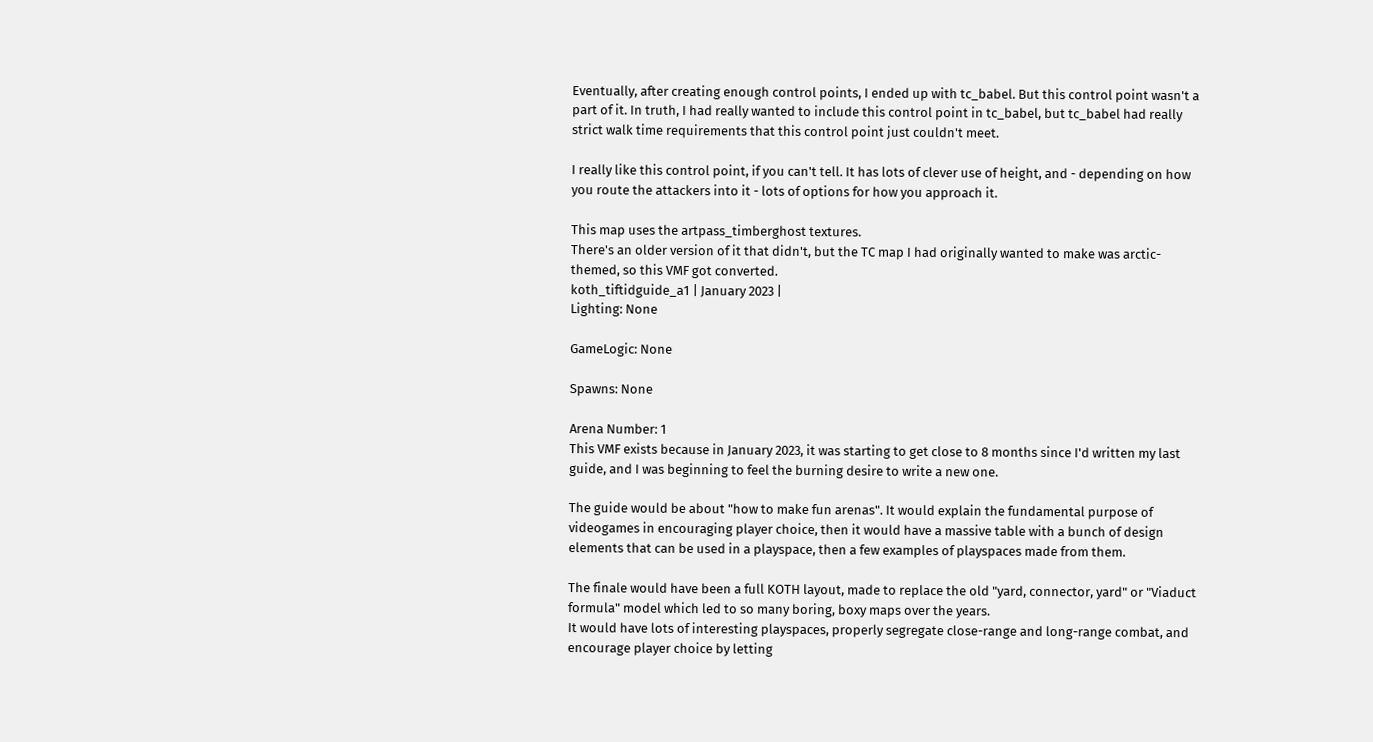Eventually, after creating enough control points, I ended up with tc_babel. But this control point wasn't a part of it. In truth, I had really wanted to include this control point in tc_babel, but tc_babel had really strict walk time requirements that this control point just couldn't meet.

I really like this control point, if you can't tell. It has lots of clever use of height, and - depending on how you route the attackers into it - lots of options for how you approach it.

This map uses the artpass_timberghost textures.
There's an older version of it that didn't, but the TC map I had originally wanted to make was arctic-themed, so this VMF got converted.
koth_tiftidguide_a1 | January 2023 |
Lighting: None

GameLogic: None

Spawns: None

Arena Number: 1
This VMF exists because in January 2023, it was starting to get close to 8 months since I'd written my last guide, and I was beginning to feel the burning desire to write a new one.

The guide would be about "how to make fun arenas". It would explain the fundamental purpose of videogames in encouraging player choice, then it would have a massive table with a bunch of design elements that can be used in a playspace, then a few examples of playspaces made from them.

The finale would have been a full KOTH layout, made to replace the old "yard, connector, yard" or "Viaduct formula" model which led to so many boring, boxy maps over the years.
It would have lots of interesting playspaces, properly segregate close-range and long-range combat, and encourage player choice by letting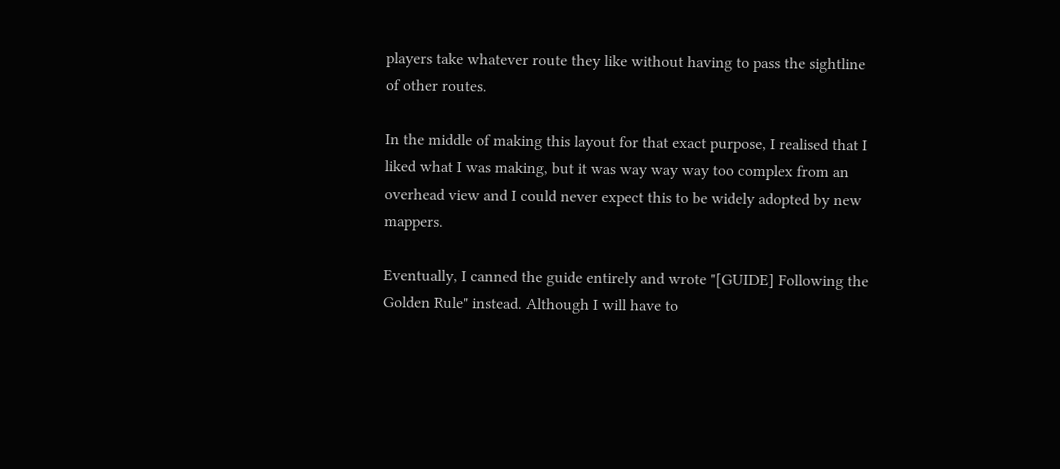players take whatever route they like without having to pass the sightline of other routes.

In the middle of making this layout for that exact purpose, I realised that I liked what I was making, but it was way way way too complex from an overhead view and I could never expect this to be widely adopted by new mappers.

Eventually, I canned the guide entirely and wrote "[GUIDE] Following the Golden Rule" instead. Although I will have to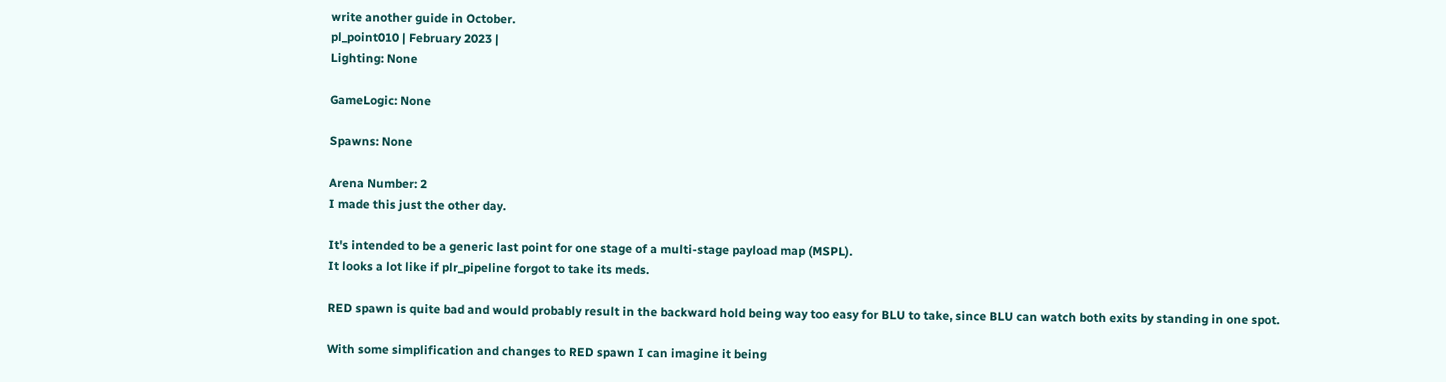write another guide in October.
pl_point010 | February 2023 |
Lighting: None

GameLogic: None

Spawns: None

Arena Number: 2
I made this just the other day.

It's intended to be a generic last point for one stage of a multi-stage payload map (MSPL).
It looks a lot like if plr_pipeline forgot to take its meds.

RED spawn is quite bad and would probably result in the backward hold being way too easy for BLU to take, since BLU can watch both exits by standing in one spot.

With some simplification and changes to RED spawn I can imagine it being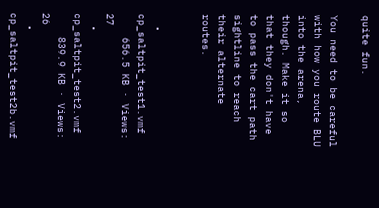quite fun.

You need to be careful with how you route BLU into the arena, though. Make it so that they don't have to pass the cart path sightline to reach their alternate routes.


  • cp_saltpit_test1.vmf
    656.5 KB · Views: 27
  • cp_saltpit_test2.vmf
    839.9 KB · Views: 26
  • cp_saltpit_test2b.vmf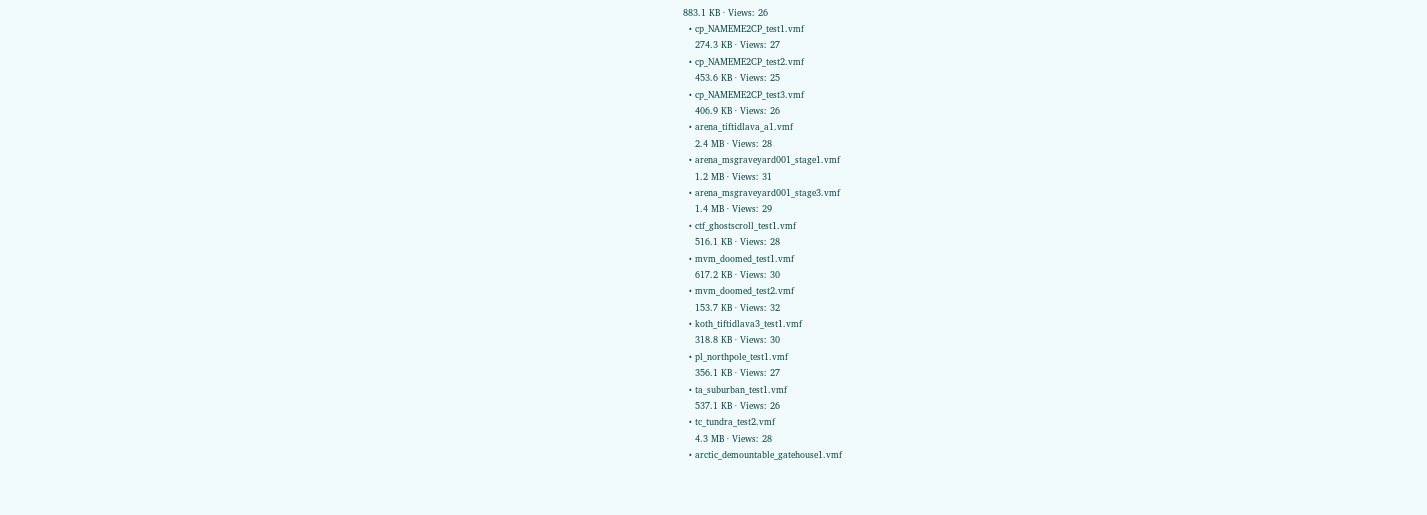883.1 KB · Views: 26
  • cp_NAMEME2CP_test1.vmf
    274.3 KB · Views: 27
  • cp_NAMEME2CP_test2.vmf
    453.6 KB · Views: 25
  • cp_NAMEME2CP_test3.vmf
    406.9 KB · Views: 26
  • arena_tiftidlava_a1.vmf
    2.4 MB · Views: 28
  • arena_msgraveyard001_stage1.vmf
    1.2 MB · Views: 31
  • arena_msgraveyard001_stage3.vmf
    1.4 MB · Views: 29
  • ctf_ghostscroll_test1.vmf
    516.1 KB · Views: 28
  • mvm_doomed_test1.vmf
    617.2 KB · Views: 30
  • mvm_doomed_test2.vmf
    153.7 KB · Views: 32
  • koth_tiftidlava3_test1.vmf
    318.8 KB · Views: 30
  • pl_northpole_test1.vmf
    356.1 KB · Views: 27
  • ta_suburban_test1.vmf
    537.1 KB · Views: 26
  • tc_tundra_test2.vmf
    4.3 MB · Views: 28
  • arctic_demountable_gatehouse1.vmf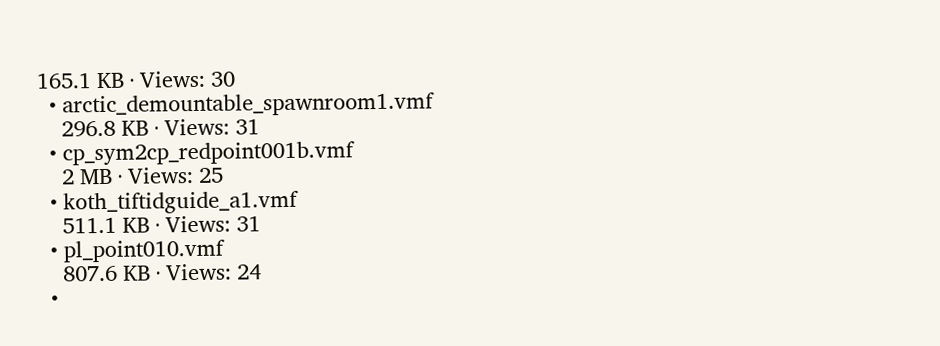165.1 KB · Views: 30
  • arctic_demountable_spawnroom1.vmf
    296.8 KB · Views: 31
  • cp_sym2cp_redpoint001b.vmf
    2 MB · Views: 25
  • koth_tiftidguide_a1.vmf
    511.1 KB · Views: 31
  • pl_point010.vmf
    807.6 KB · Views: 24
  •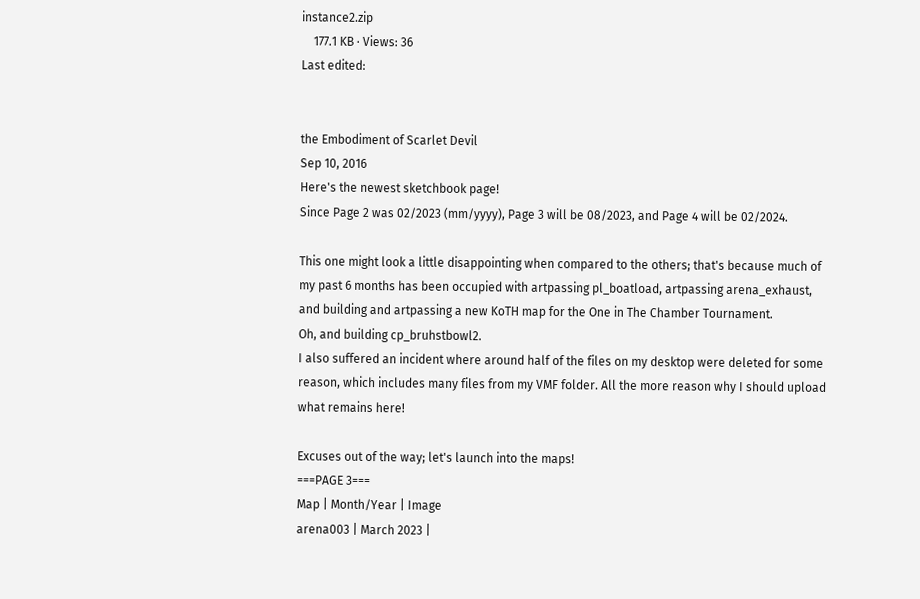instance2.zip
    177.1 KB · Views: 36
Last edited:


the Embodiment of Scarlet Devil
Sep 10, 2016
Here's the newest sketchbook page!
Since Page 2 was 02/2023 (mm/yyyy), Page 3 will be 08/2023, and Page 4 will be 02/2024.

This one might look a little disappointing when compared to the others; that's because much of my past 6 months has been occupied with artpassing pl_boatload, artpassing arena_exhaust, and building and artpassing a new KoTH map for the One in The Chamber Tournament.
Oh, and building cp_bruhstbowl2.
I also suffered an incident where around half of the files on my desktop were deleted for some reason, which includes many files from my VMF folder. All the more reason why I should upload what remains here!

Excuses out of the way; let's launch into the maps!
===PAGE 3===
Map | Month/Year | Image
arena003 | March 2023 |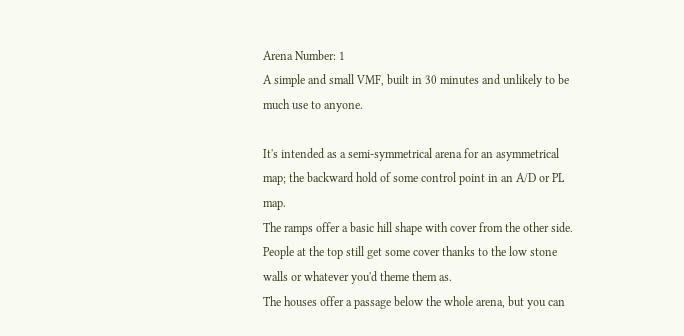Arena Number: 1
A simple and small VMF, built in 30 minutes and unlikely to be much use to anyone.

It's intended as a semi-symmetrical arena for an asymmetrical map; the backward hold of some control point in an A/D or PL map.
The ramps offer a basic hill shape with cover from the other side. People at the top still get some cover thanks to the low stone walls or whatever you'd theme them as.
The houses offer a passage below the whole arena, but you can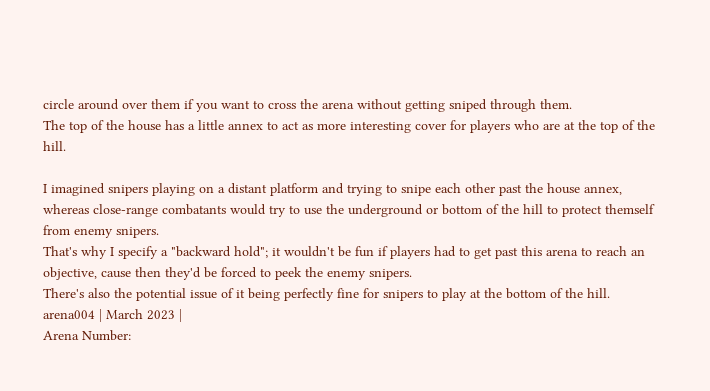circle around over them if you want to cross the arena without getting sniped through them.
The top of the house has a little annex to act as more interesting cover for players who are at the top of the hill.

I imagined snipers playing on a distant platform and trying to snipe each other past the house annex, whereas close-range combatants would try to use the underground or bottom of the hill to protect themself from enemy snipers.
That's why I specify a "backward hold"; it wouldn't be fun if players had to get past this arena to reach an objective, cause then they'd be forced to peek the enemy snipers.
There's also the potential issue of it being perfectly fine for snipers to play at the bottom of the hill.
arena004 | March 2023 |
Arena Number: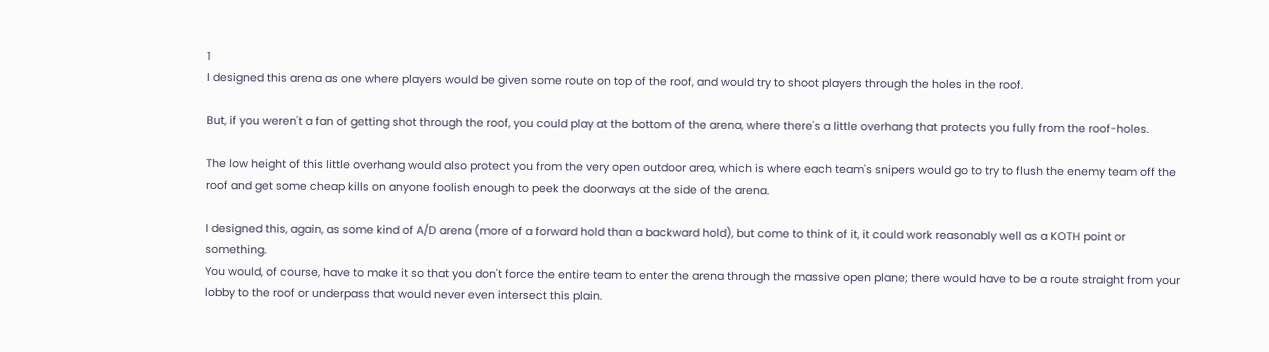1
I designed this arena as one where players would be given some route on top of the roof, and would try to shoot players through the holes in the roof.

But, if you weren't a fan of getting shot through the roof, you could play at the bottom of the arena, where there's a little overhang that protects you fully from the roof-holes.

The low height of this little overhang would also protect you from the very open outdoor area, which is where each team's snipers would go to try to flush the enemy team off the roof and get some cheap kills on anyone foolish enough to peek the doorways at the side of the arena.

I designed this, again, as some kind of A/D arena (more of a forward hold than a backward hold), but come to think of it, it could work reasonably well as a KOTH point or something.
You would, of course, have to make it so that you don't force the entire team to enter the arena through the massive open plane; there would have to be a route straight from your lobby to the roof or underpass that would never even intersect this plain.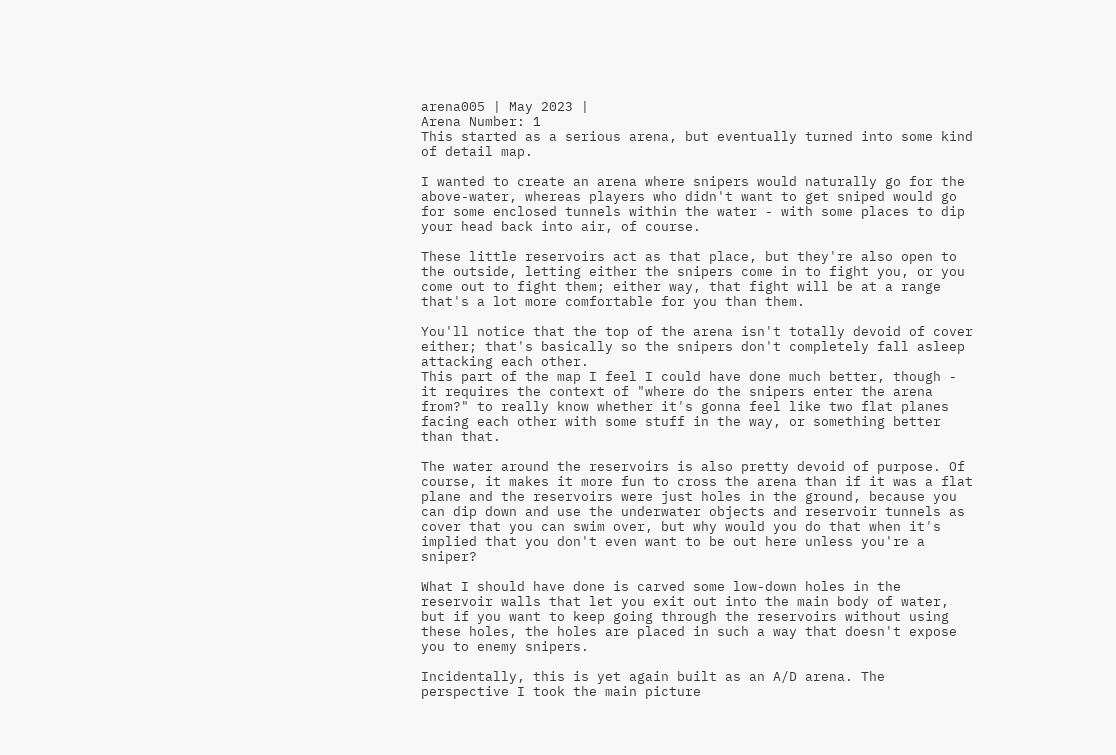arena005 | May 2023 |
Arena Number: 1
This started as a serious arena, but eventually turned into some kind of detail map.

I wanted to create an arena where snipers would naturally go for the above-water, whereas players who didn't want to get sniped would go for some enclosed tunnels within the water - with some places to dip your head back into air, of course.

These little reservoirs act as that place, but they're also open to the outside, letting either the snipers come in to fight you, or you come out to fight them; either way, that fight will be at a range that's a lot more comfortable for you than them.

You'll notice that the top of the arena isn't totally devoid of cover either; that's basically so the snipers don't completely fall asleep attacking each other.
This part of the map I feel I could have done much better, though - it requires the context of "where do the snipers enter the arena from?" to really know whether it's gonna feel like two flat planes facing each other with some stuff in the way, or something better than that.

The water around the reservoirs is also pretty devoid of purpose. Of course, it makes it more fun to cross the arena than if it was a flat plane and the reservoirs were just holes in the ground, because you can dip down and use the underwater objects and reservoir tunnels as cover that you can swim over, but why would you do that when it's implied that you don't even want to be out here unless you're a sniper?

What I should have done is carved some low-down holes in the reservoir walls that let you exit out into the main body of water, but if you want to keep going through the reservoirs without using these holes, the holes are placed in such a way that doesn't expose you to enemy snipers.

Incidentally, this is yet again built as an A/D arena. The perspective I took the main picture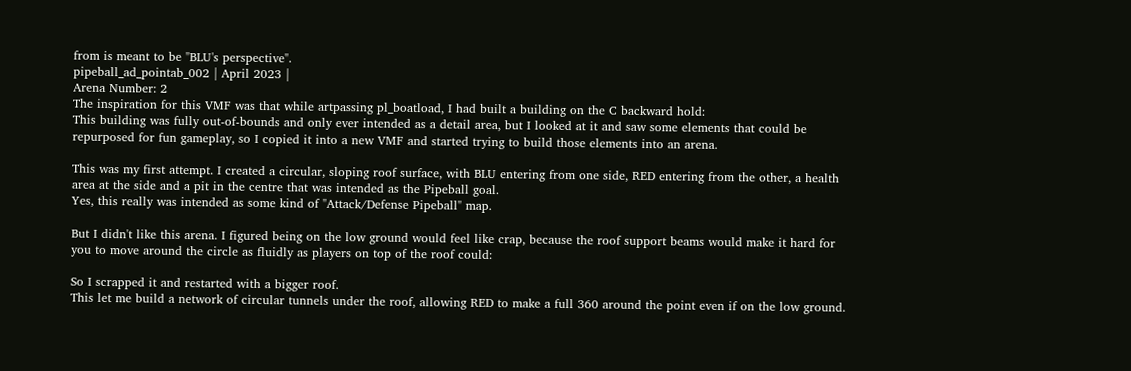from is meant to be "BLU's perspective".
pipeball_ad_pointab_002 | April 2023 |
Arena Number: 2
The inspiration for this VMF was that while artpassing pl_boatload, I had built a building on the C backward hold:
This building was fully out-of-bounds and only ever intended as a detail area, but I looked at it and saw some elements that could be repurposed for fun gameplay, so I copied it into a new VMF and started trying to build those elements into an arena.

This was my first attempt. I created a circular, sloping roof surface, with BLU entering from one side, RED entering from the other, a health area at the side and a pit in the centre that was intended as the Pipeball goal.
Yes, this really was intended as some kind of "Attack/Defense Pipeball" map.

But I didn't like this arena. I figured being on the low ground would feel like crap, because the roof support beams would make it hard for you to move around the circle as fluidly as players on top of the roof could:

So I scrapped it and restarted with a bigger roof.
This let me build a network of circular tunnels under the roof, allowing RED to make a full 360 around the point even if on the low ground.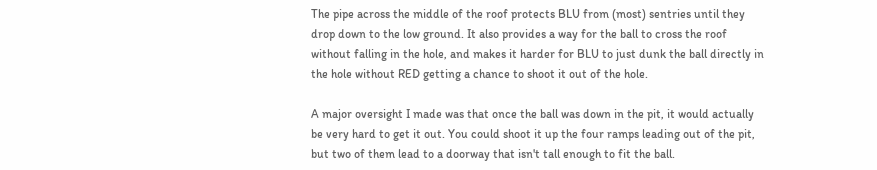The pipe across the middle of the roof protects BLU from (most) sentries until they drop down to the low ground. It also provides a way for the ball to cross the roof without falling in the hole, and makes it harder for BLU to just dunk the ball directly in the hole without RED getting a chance to shoot it out of the hole.

A major oversight I made was that once the ball was down in the pit, it would actually be very hard to get it out. You could shoot it up the four ramps leading out of the pit, but two of them lead to a doorway that isn't tall enough to fit the ball.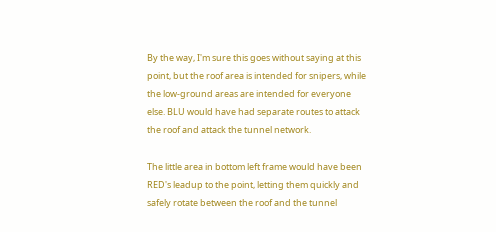By the way, I'm sure this goes without saying at this point, but the roof area is intended for snipers, while the low-ground areas are intended for everyone else. BLU would have had separate routes to attack the roof and attack the tunnel network.

The little area in bottom left frame would have been RED's leadup to the point, letting them quickly and safely rotate between the roof and the tunnel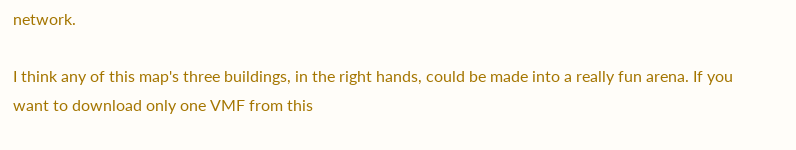network.

I think any of this map's three buildings, in the right hands, could be made into a really fun arena. If you want to download only one VMF from this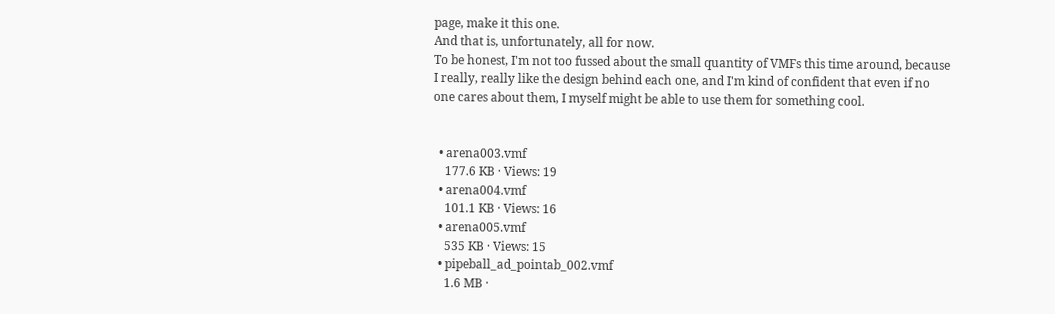page, make it this one.
And that is, unfortunately, all for now.
To be honest, I'm not too fussed about the small quantity of VMFs this time around, because I really, really like the design behind each one, and I'm kind of confident that even if no one cares about them, I myself might be able to use them for something cool.


  • arena003.vmf
    177.6 KB · Views: 19
  • arena004.vmf
    101.1 KB · Views: 16
  • arena005.vmf
    535 KB · Views: 15
  • pipeball_ad_pointab_002.vmf
    1.6 MB ·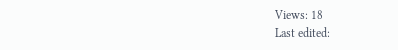Views: 18
Last edited: